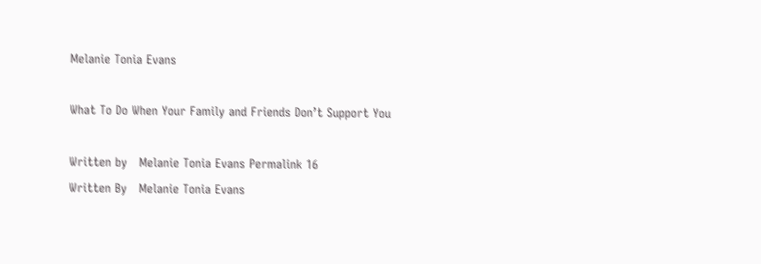Melanie Tonia Evans

What To Do When Your Family and Friends Don’t Support You

Written by   Melanie Tonia Evans Permalink 16
Written By   Melanie Tonia Evans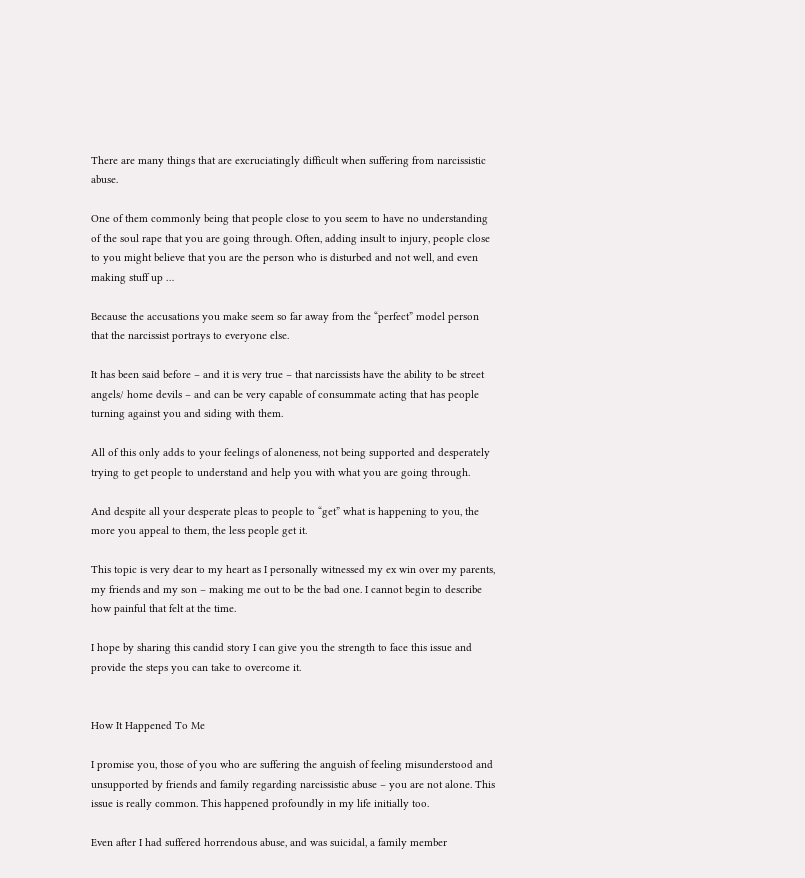There are many things that are excruciatingly difficult when suffering from narcissistic abuse.

One of them commonly being that people close to you seem to have no understanding of the soul rape that you are going through. Often, adding insult to injury, people close to you might believe that you are the person who is disturbed and not well, and even making stuff up …

Because the accusations you make seem so far away from the “perfect” model person that the narcissist portrays to everyone else.

It has been said before – and it is very true – that narcissists have the ability to be street angels/ home devils – and can be very capable of consummate acting that has people turning against you and siding with them.

All of this only adds to your feelings of aloneness, not being supported and desperately trying to get people to understand and help you with what you are going through.

And despite all your desperate pleas to people to “get” what is happening to you, the more you appeal to them, the less people get it.

This topic is very dear to my heart as I personally witnessed my ex win over my parents, my friends and my son – making me out to be the bad one. I cannot begin to describe how painful that felt at the time.

I hope by sharing this candid story I can give you the strength to face this issue and provide the steps you can take to overcome it.


How It Happened To Me

I promise you, those of you who are suffering the anguish of feeling misunderstood and unsupported by friends and family regarding narcissistic abuse – you are not alone. This issue is really common. This happened profoundly in my life initially too.

Even after I had suffered horrendous abuse, and was suicidal, a family member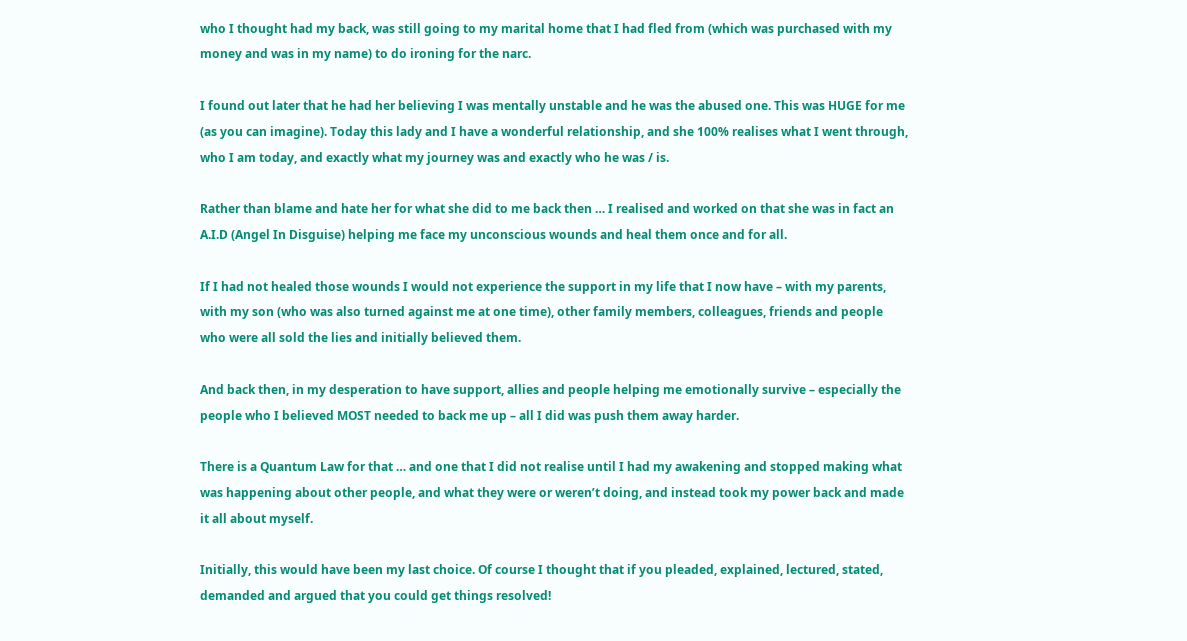who I thought had my back, was still going to my marital home that I had fled from (which was purchased with my money and was in my name) to do ironing for the narc.

I found out later that he had her believing I was mentally unstable and he was the abused one. This was HUGE for me (as you can imagine). Today this lady and I have a wonderful relationship, and she 100% realises what I went through, who I am today, and exactly what my journey was and exactly who he was / is.

Rather than blame and hate her for what she did to me back then … I realised and worked on that she was in fact an A.I.D (Angel In Disguise) helping me face my unconscious wounds and heal them once and for all.

If I had not healed those wounds I would not experience the support in my life that I now have – with my parents, with my son (who was also turned against me at one time), other family members, colleagues, friends and people who were all sold the lies and initially believed them.

And back then, in my desperation to have support, allies and people helping me emotionally survive – especially the people who I believed MOST needed to back me up – all I did was push them away harder.

There is a Quantum Law for that … and one that I did not realise until I had my awakening and stopped making what was happening about other people, and what they were or weren’t doing, and instead took my power back and made it all about myself.

Initially, this would have been my last choice. Of course I thought that if you pleaded, explained, lectured, stated, demanded and argued that you could get things resolved!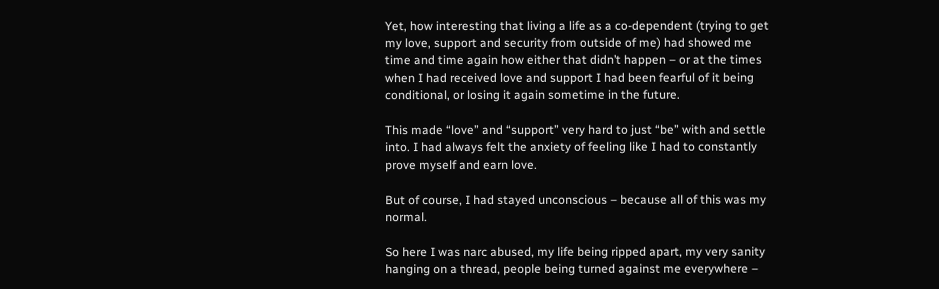Yet, how interesting that living a life as a co-dependent (trying to get my love, support and security from outside of me) had showed me time and time again how either that didn’t happen – or at the times when I had received love and support I had been fearful of it being conditional, or losing it again sometime in the future.

This made “love” and “support” very hard to just “be” with and settle into. I had always felt the anxiety of feeling like I had to constantly prove myself and earn love.

But of course, I had stayed unconscious – because all of this was my normal.

So here I was narc abused, my life being ripped apart, my very sanity hanging on a thread, people being turned against me everywhere –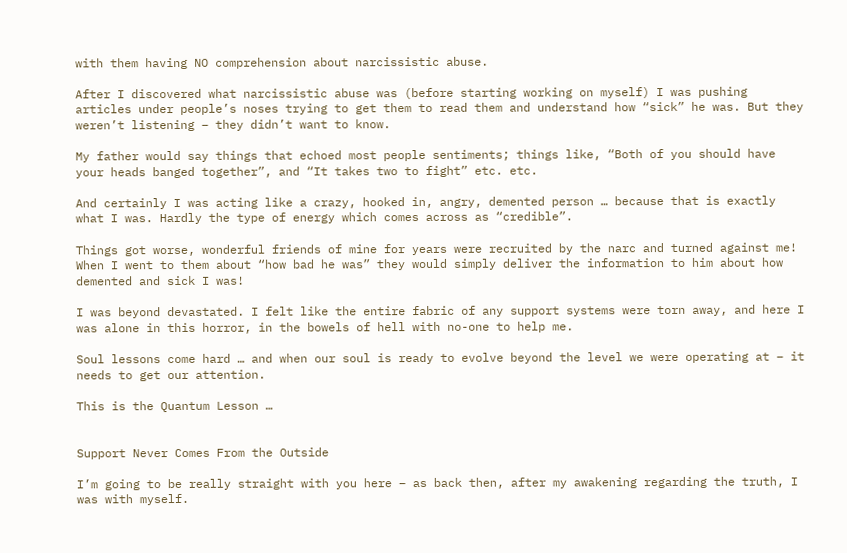with them having NO comprehension about narcissistic abuse.

After I discovered what narcissistic abuse was (before starting working on myself) I was pushing articles under people’s noses trying to get them to read them and understand how “sick” he was. But they weren’t listening – they didn’t want to know.

My father would say things that echoed most people sentiments; things like, “Both of you should have your heads banged together”, and “It takes two to fight” etc. etc.

And certainly I was acting like a crazy, hooked in, angry, demented person … because that is exactly what I was. Hardly the type of energy which comes across as “credible”.

Things got worse, wonderful friends of mine for years were recruited by the narc and turned against me! When I went to them about “how bad he was” they would simply deliver the information to him about how demented and sick I was!

I was beyond devastated. I felt like the entire fabric of any support systems were torn away, and here I was alone in this horror, in the bowels of hell with no-one to help me.

Soul lessons come hard … and when our soul is ready to evolve beyond the level we were operating at – it needs to get our attention.

This is the Quantum Lesson …


Support Never Comes From the Outside

I’m going to be really straight with you here – as back then, after my awakening regarding the truth, I was with myself.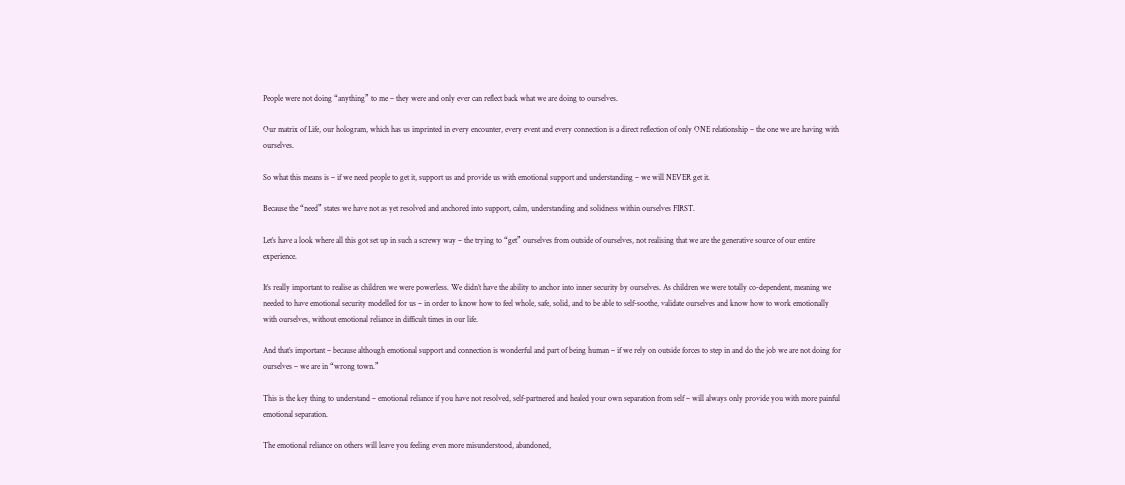People were not doing “anything” to me – they were and only ever can reflect back what we are doing to ourselves.

Our matrix of Life, our hologram, which has us imprinted in every encounter, every event and every connection is a direct reflection of only ONE relationship – the one we are having with ourselves.

So what this means is – if we need people to get it, support us and provide us with emotional support and understanding – we will NEVER get it.

Because the “need” states we have not as yet resolved and anchored into support, calm, understanding and solidness within ourselves FIRST.

Let’s have a look where all this got set up in such a screwy way – the trying to “get” ourselves from outside of ourselves, not realising that we are the generative source of our entire experience.

It’s really important to realise as children we were powerless. We didn’t have the ability to anchor into inner security by ourselves. As children we were totally co-dependent, meaning we needed to have emotional security modelled for us – in order to know how to feel whole, safe, solid, and to be able to self-soothe, validate ourselves and know how to work emotionally with ourselves, without emotional reliance in difficult times in our life.

And that’s important – because although emotional support and connection is wonderful and part of being human – if we rely on outside forces to step in and do the job we are not doing for ourselves – we are in “wrong town.”

This is the key thing to understand – emotional reliance if you have not resolved, self-partnered and healed your own separation from self – will always only provide you with more painful emotional separation.

The emotional reliance on others will leave you feeling even more misunderstood, abandoned,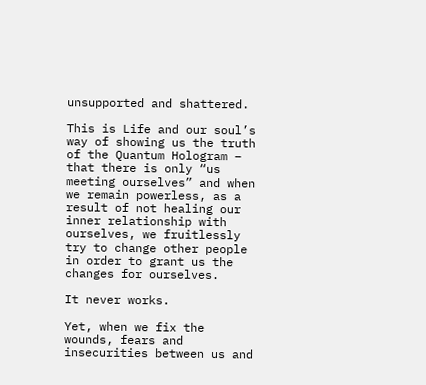unsupported and shattered.

This is Life and our soul’s way of showing us the truth of the Quantum Hologram – that there is only “us meeting ourselves” and when we remain powerless, as a result of not healing our inner relationship with ourselves, we fruitlessly try to change other people in order to grant us the changes for ourselves.

It never works.

Yet, when we fix the wounds, fears and insecurities between us and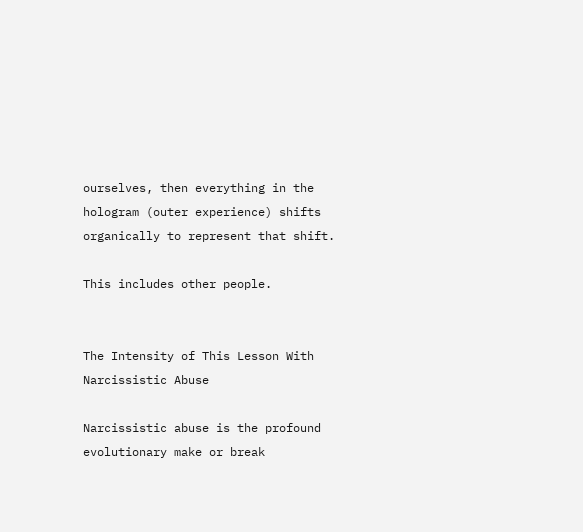ourselves, then everything in the hologram (outer experience) shifts organically to represent that shift.

This includes other people.


The Intensity of This Lesson With Narcissistic Abuse

Narcissistic abuse is the profound evolutionary make or break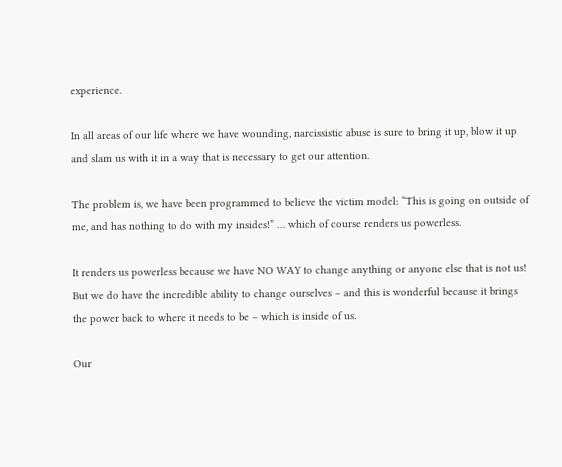experience.

In all areas of our life where we have wounding, narcissistic abuse is sure to bring it up, blow it up and slam us with it in a way that is necessary to get our attention.

The problem is, we have been programmed to believe the victim model: “This is going on outside of me, and has nothing to do with my insides!” … which of course renders us powerless.

It renders us powerless because we have NO WAY to change anything or anyone else that is not us! But we do have the incredible ability to change ourselves – and this is wonderful because it brings the power back to where it needs to be – which is inside of us.

Our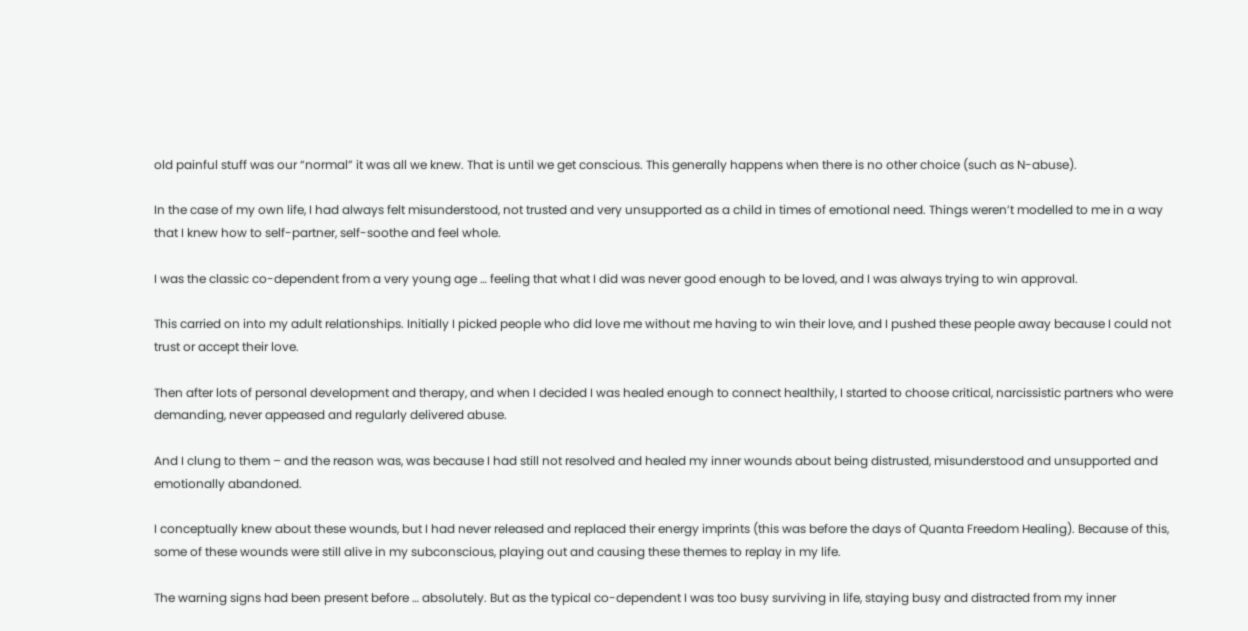old painful stuff was our “normal” it was all we knew. That is until we get conscious. This generally happens when there is no other choice (such as N-abuse).

In the case of my own life, I had always felt misunderstood, not trusted and very unsupported as a child in times of emotional need. Things weren’t modelled to me in a way that I knew how to self-partner, self-soothe and feel whole.

I was the classic co-dependent from a very young age … feeling that what I did was never good enough to be loved, and I was always trying to win approval.

This carried on into my adult relationships. Initially I picked people who did love me without me having to win their love, and I pushed these people away because I could not trust or accept their love.

Then after lots of personal development and therapy, and when I decided I was healed enough to connect healthily, I started to choose critical, narcissistic partners who were demanding, never appeased and regularly delivered abuse.

And I clung to them – and the reason was, was because I had still not resolved and healed my inner wounds about being distrusted, misunderstood and unsupported and emotionally abandoned.

I conceptually knew about these wounds, but I had never released and replaced their energy imprints (this was before the days of Quanta Freedom Healing). Because of this, some of these wounds were still alive in my subconscious, playing out and causing these themes to replay in my life.

The warning signs had been present before … absolutely. But as the typical co-dependent I was too busy surviving in life, staying busy and distracted from my inner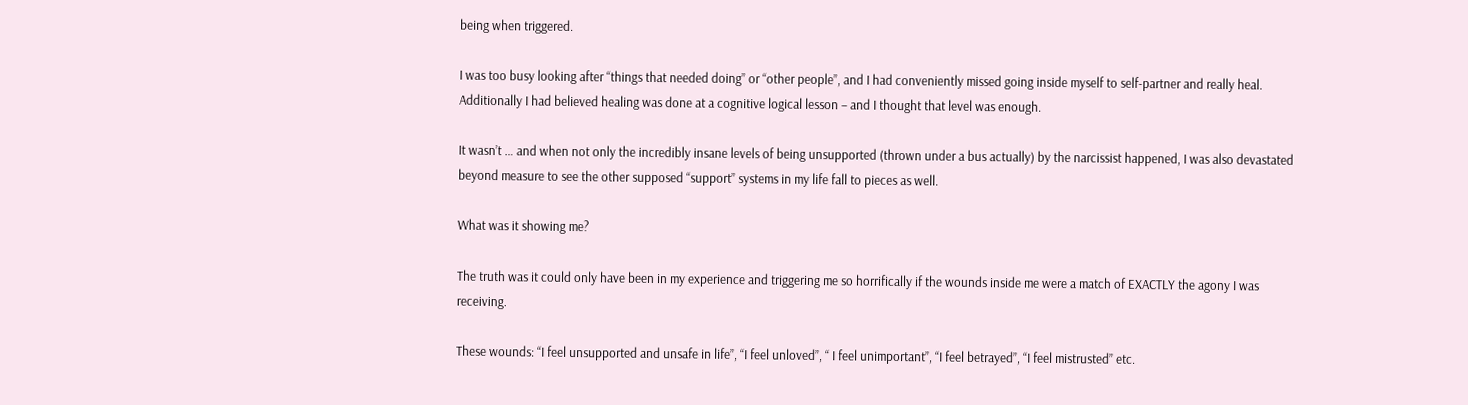being when triggered.

I was too busy looking after “things that needed doing” or “other people”, and I had conveniently missed going inside myself to self-partner and really heal. Additionally I had believed healing was done at a cognitive logical lesson – and I thought that level was enough.

It wasn’t … and when not only the incredibly insane levels of being unsupported (thrown under a bus actually) by the narcissist happened, I was also devastated beyond measure to see the other supposed “support” systems in my life fall to pieces as well.

What was it showing me?

The truth was it could only have been in my experience and triggering me so horrifically if the wounds inside me were a match of EXACTLY the agony I was receiving.

These wounds: “I feel unsupported and unsafe in life”, “I feel unloved”, “ I feel unimportant”, “I feel betrayed”, “I feel mistrusted” etc.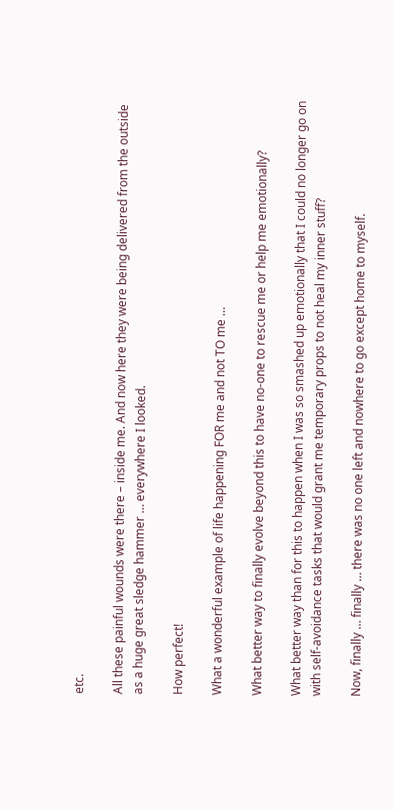etc.

All these painful wounds were there – inside me. And now here they were being delivered from the outside as a huge great sledge hammer … everywhere I looked.

How perfect!

What a wonderful example of life happening FOR me and not TO me …

What better way to finally evolve beyond this to have no-one to rescue me or help me emotionally?

What better way than for this to happen when I was so smashed up emotionally that I could no longer go on with self-avoidance tasks that would grant me temporary props to not heal my inner stuff?

Now, finally … finally … there was no one left and nowhere to go except home to myself.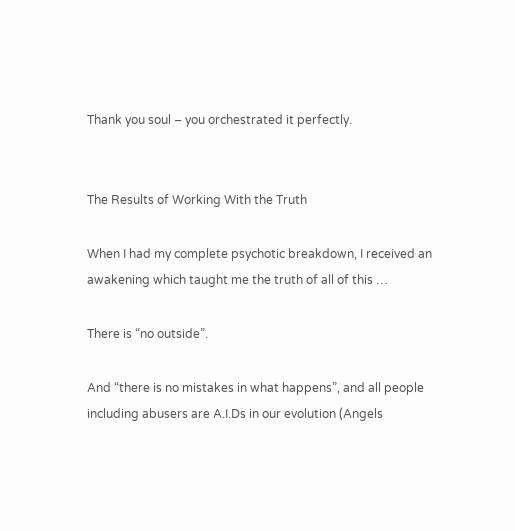Thank you soul – you orchestrated it perfectly.


The Results of Working With the Truth

When I had my complete psychotic breakdown, I received an awakening which taught me the truth of all of this …

There is “no outside”.

And “there is no mistakes in what happens”, and all people including abusers are A.I.Ds in our evolution (Angels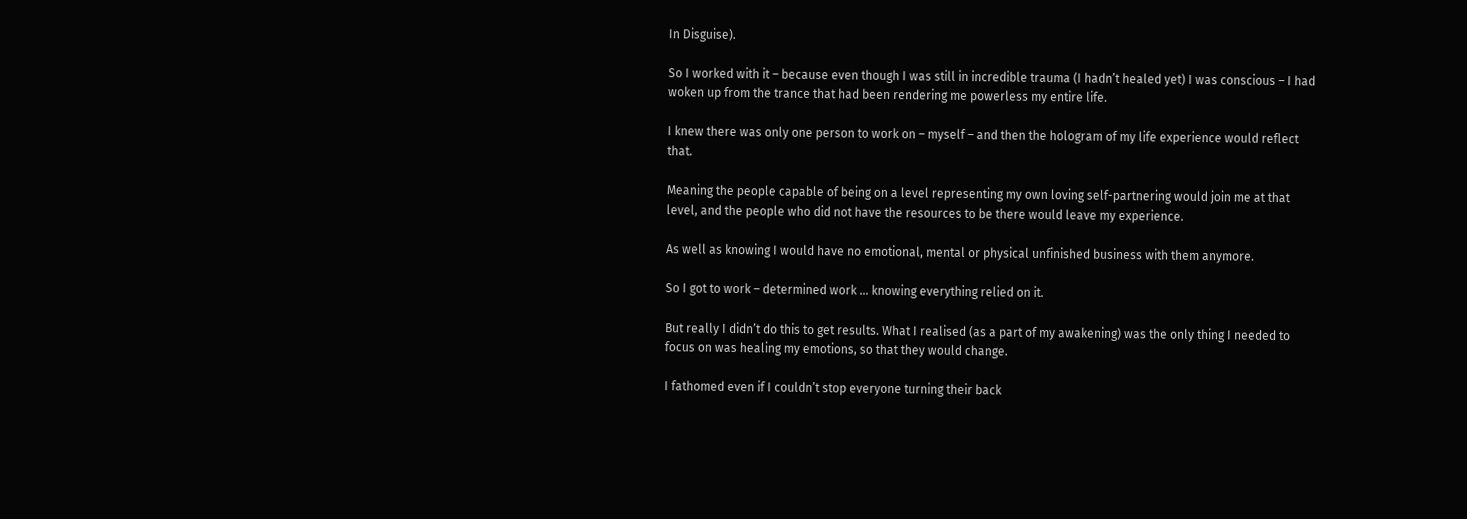In Disguise).

So I worked with it – because even though I was still in incredible trauma (I hadn’t healed yet) I was conscious – I had woken up from the trance that had been rendering me powerless my entire life.

I knew there was only one person to work on – myself – and then the hologram of my life experience would reflect that.

Meaning the people capable of being on a level representing my own loving self-partnering would join me at that level, and the people who did not have the resources to be there would leave my experience.

As well as knowing I would have no emotional, mental or physical unfinished business with them anymore.

So I got to work – determined work … knowing everything relied on it.

But really I didn’t do this to get results. What I realised (as a part of my awakening) was the only thing I needed to focus on was healing my emotions, so that they would change.

I fathomed even if I couldn’t stop everyone turning their back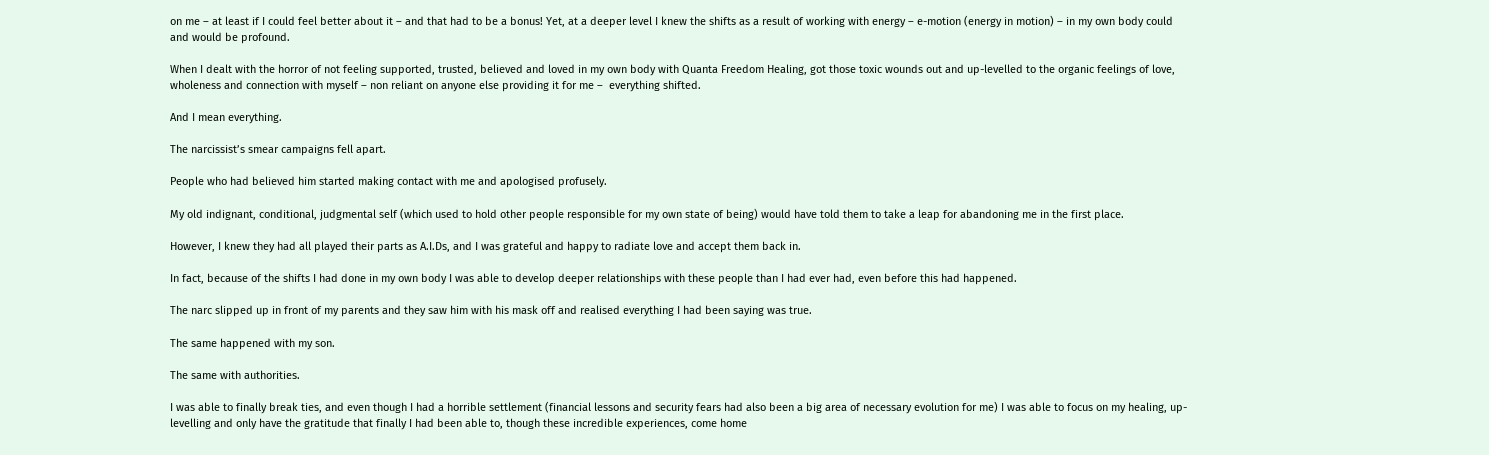on me – at least if I could feel better about it – and that had to be a bonus! Yet, at a deeper level I knew the shifts as a result of working with energy – e-motion (energy in motion) – in my own body could and would be profound.

When I dealt with the horror of not feeling supported, trusted, believed and loved in my own body with Quanta Freedom Healing, got those toxic wounds out and up-levelled to the organic feelings of love, wholeness and connection with myself – non reliant on anyone else providing it for me –  everything shifted.

And I mean everything.

The narcissist’s smear campaigns fell apart.

People who had believed him started making contact with me and apologised profusely.

My old indignant, conditional, judgmental self (which used to hold other people responsible for my own state of being) would have told them to take a leap for abandoning me in the first place.

However, I knew they had all played their parts as A.I.Ds, and I was grateful and happy to radiate love and accept them back in.

In fact, because of the shifts I had done in my own body I was able to develop deeper relationships with these people than I had ever had, even before this had happened.

The narc slipped up in front of my parents and they saw him with his mask off and realised everything I had been saying was true.

The same happened with my son.

The same with authorities.

I was able to finally break ties, and even though I had a horrible settlement (financial lessons and security fears had also been a big area of necessary evolution for me) I was able to focus on my healing, up-levelling and only have the gratitude that finally I had been able to, though these incredible experiences, come home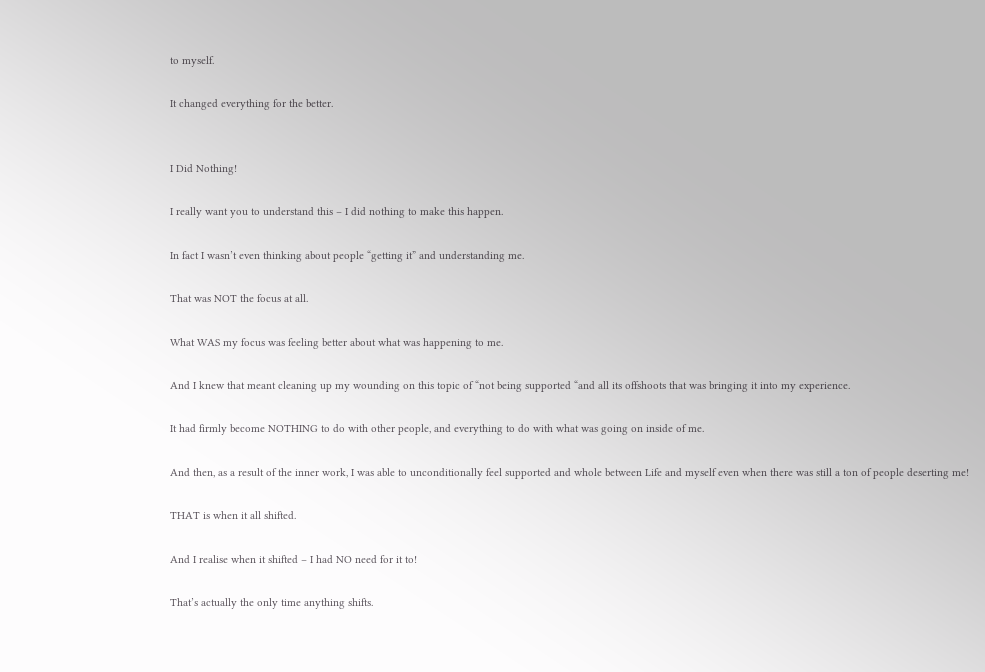to myself.

It changed everything for the better.


I Did Nothing!

I really want you to understand this – I did nothing to make this happen.

In fact I wasn’t even thinking about people “getting it” and understanding me.

That was NOT the focus at all.

What WAS my focus was feeling better about what was happening to me.

And I knew that meant cleaning up my wounding on this topic of “not being supported “and all its offshoots that was bringing it into my experience.

It had firmly become NOTHING to do with other people, and everything to do with what was going on inside of me.

And then, as a result of the inner work, I was able to unconditionally feel supported and whole between Life and myself even when there was still a ton of people deserting me!

THAT is when it all shifted.

And I realise when it shifted – I had NO need for it to!

That’s actually the only time anything shifts.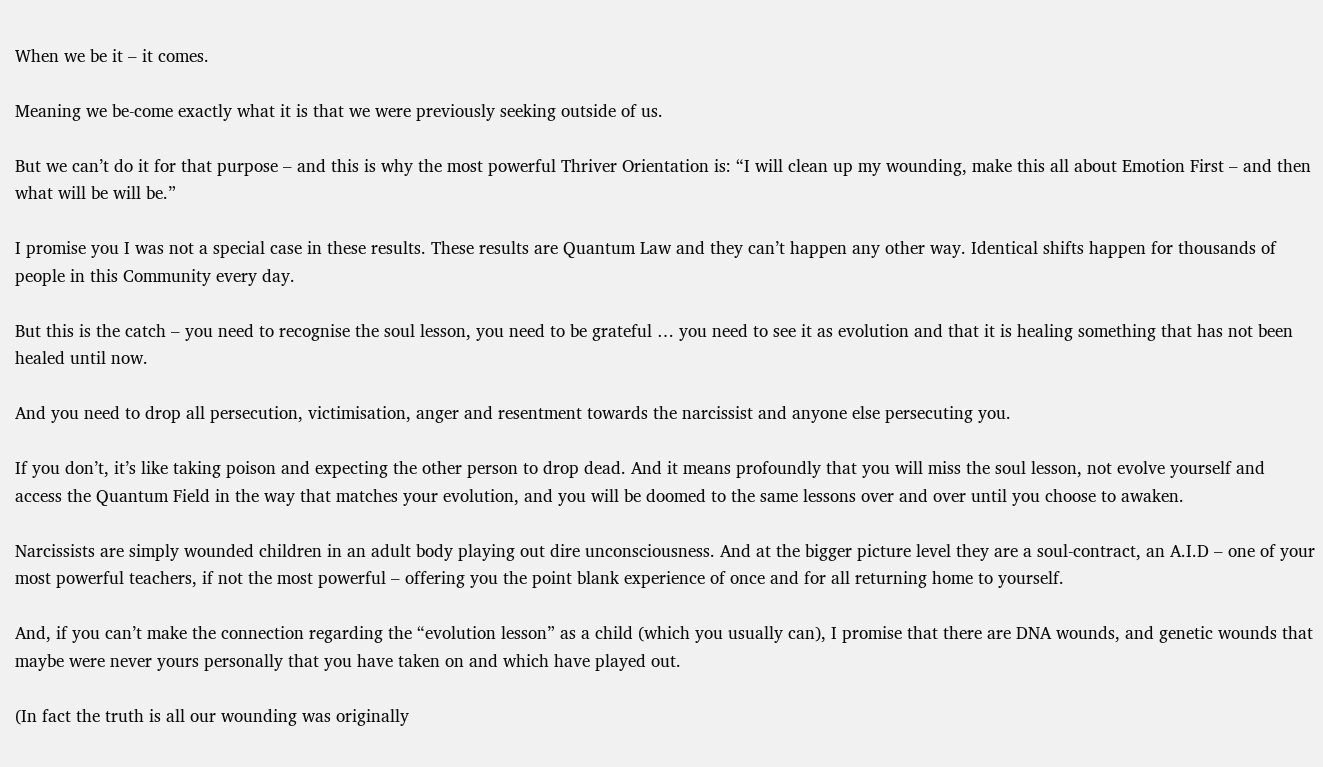When we be it – it comes.

Meaning we be-come exactly what it is that we were previously seeking outside of us.

But we can’t do it for that purpose – and this is why the most powerful Thriver Orientation is: “I will clean up my wounding, make this all about Emotion First – and then what will be will be.”

I promise you I was not a special case in these results. These results are Quantum Law and they can’t happen any other way. Identical shifts happen for thousands of people in this Community every day.

But this is the catch – you need to recognise the soul lesson, you need to be grateful … you need to see it as evolution and that it is healing something that has not been healed until now.

And you need to drop all persecution, victimisation, anger and resentment towards the narcissist and anyone else persecuting you.

If you don’t, it’s like taking poison and expecting the other person to drop dead. And it means profoundly that you will miss the soul lesson, not evolve yourself and access the Quantum Field in the way that matches your evolution, and you will be doomed to the same lessons over and over until you choose to awaken.

Narcissists are simply wounded children in an adult body playing out dire unconsciousness. And at the bigger picture level they are a soul-contract, an A.I.D – one of your most powerful teachers, if not the most powerful – offering you the point blank experience of once and for all returning home to yourself.

And, if you can’t make the connection regarding the “evolution lesson” as a child (which you usually can), I promise that there are DNA wounds, and genetic wounds that maybe were never yours personally that you have taken on and which have played out.

(In fact the truth is all our wounding was originally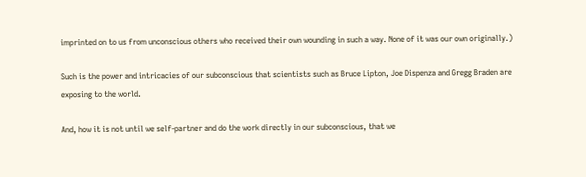imprinted on to us from unconscious others who received their own wounding in such a way. None of it was our own originally.)

Such is the power and intricacies of our subconscious that scientists such as Bruce Lipton, Joe Dispenza and Gregg Braden are exposing to the world.

And, how it is not until we self-partner and do the work directly in our subconscious, that we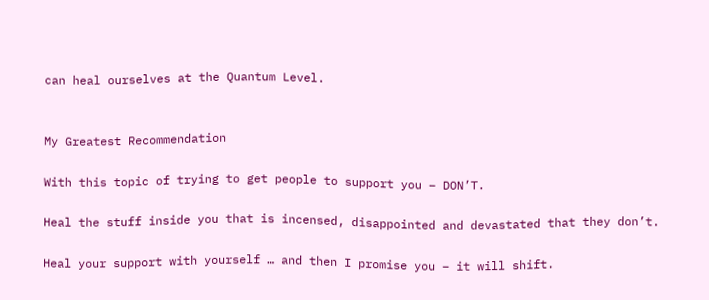can heal ourselves at the Quantum Level.


My Greatest Recommendation

With this topic of trying to get people to support you – DON’T.

Heal the stuff inside you that is incensed, disappointed and devastated that they don’t.

Heal your support with yourself … and then I promise you – it will shift.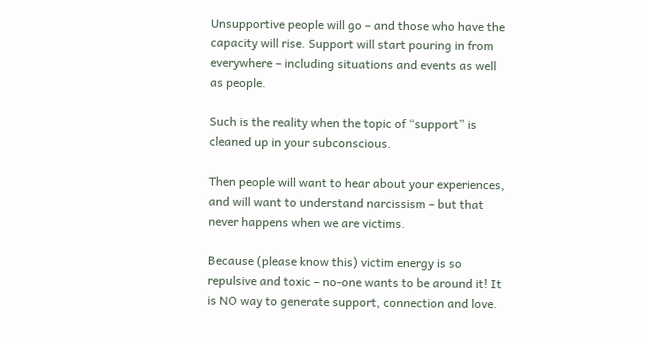Unsupportive people will go – and those who have the capacity will rise. Support will start pouring in from everywhere – including situations and events as well as people.

Such is the reality when the topic of “support” is cleaned up in your subconscious.

Then people will want to hear about your experiences, and will want to understand narcissism – but that never happens when we are victims.

Because (please know this) victim energy is so repulsive and toxic – no-one wants to be around it! It is NO way to generate support, connection and love.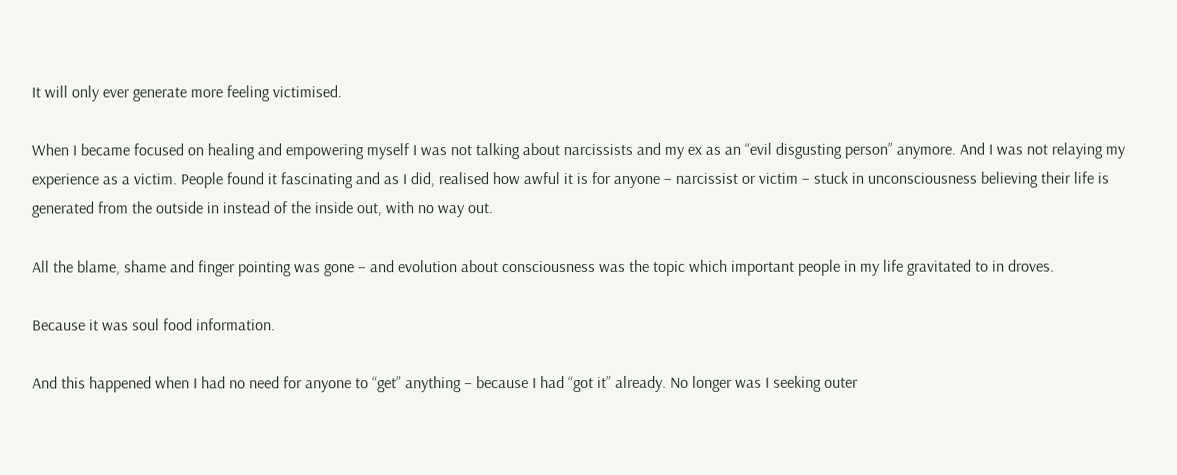It will only ever generate more feeling victimised.

When I became focused on healing and empowering myself I was not talking about narcissists and my ex as an “evil disgusting person” anymore. And I was not relaying my experience as a victim. People found it fascinating and as I did, realised how awful it is for anyone – narcissist or victim – stuck in unconsciousness believing their life is generated from the outside in instead of the inside out, with no way out.

All the blame, shame and finger pointing was gone – and evolution about consciousness was the topic which important people in my life gravitated to in droves.

Because it was soul food information.

And this happened when I had no need for anyone to “get” anything – because I had “got it” already. No longer was I seeking outer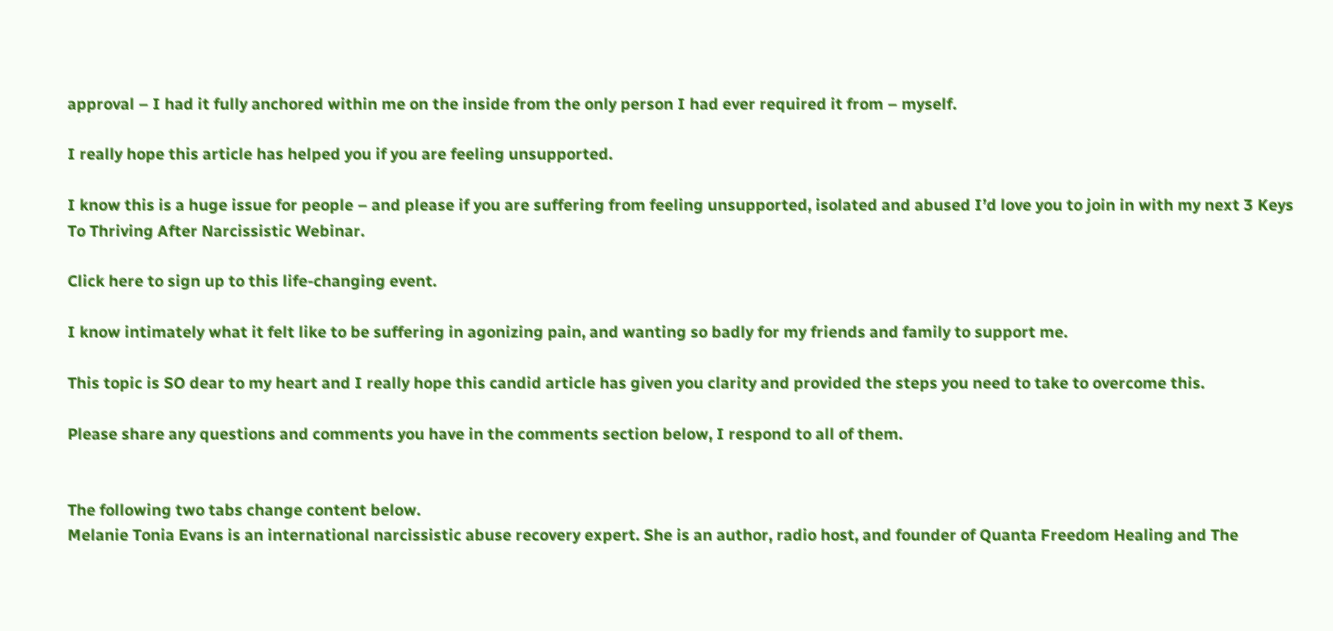approval – I had it fully anchored within me on the inside from the only person I had ever required it from – myself.

I really hope this article has helped you if you are feeling unsupported.

I know this is a huge issue for people – and please if you are suffering from feeling unsupported, isolated and abused I’d love you to join in with my next 3 Keys To Thriving After Narcissistic Webinar.

Click here to sign up to this life-changing event.

I know intimately what it felt like to be suffering in agonizing pain, and wanting so badly for my friends and family to support me.

This topic is SO dear to my heart and I really hope this candid article has given you clarity and provided the steps you need to take to overcome this.

Please share any questions and comments you have in the comments section below, I respond to all of them.


The following two tabs change content below.
Melanie Tonia Evans is an international narcissistic abuse recovery expert. She is an author, radio host, and founder of Quanta Freedom Healing and The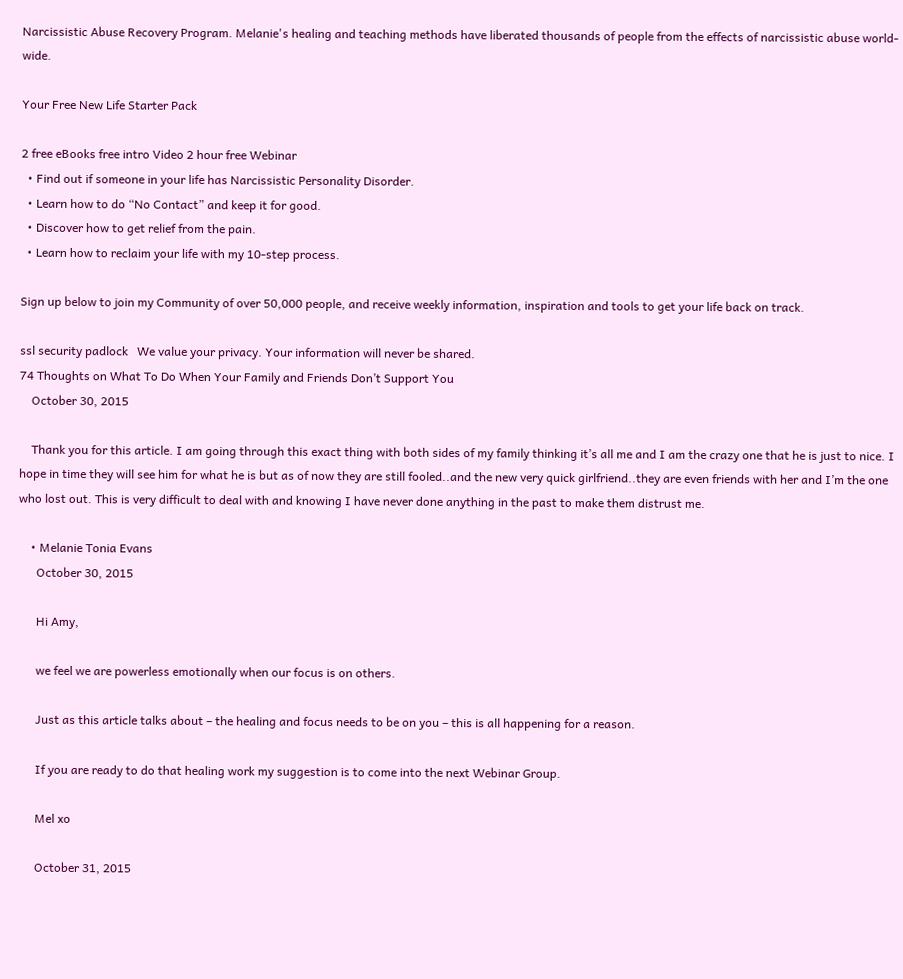Narcissistic Abuse Recovery Program. Melanie's healing and teaching methods have liberated thousands of people from the effects of narcissistic abuse world-wide.

Your Free New Life Starter Pack

2 free eBooks free intro Video 2 hour free Webinar
  • Find out if someone in your life has Narcissistic Personality Disorder.
  • Learn how to do “No Contact” and keep it for good.
  • Discover how to get relief from the pain.
  • Learn how to reclaim your life with my 10-step process.

Sign up below to join my Community of over 50,000 people, and receive weekly information, inspiration and tools to get your life back on track.

ssl security padlock   We value your privacy. Your information will never be shared.
74 Thoughts on What To Do When Your Family and Friends Don’t Support You
    October 30, 2015

    Thank you for this article. I am going through this exact thing with both sides of my family thinking it’s all me and I am the crazy one that he is just to nice. I hope in time they will see him for what he is but as of now they are still fooled..and the new very quick girlfriend..they are even friends with her and I’m the one who lost out. This is very difficult to deal with and knowing I have never done anything in the past to make them distrust me.

    • Melanie Tonia Evans
      October 30, 2015

      Hi Amy,

      we feel we are powerless emotionally when our focus is on others.

      Just as this article talks about – the healing and focus needs to be on you – this is all happening for a reason.

      If you are ready to do that healing work my suggestion is to come into the next Webinar Group.

      Mel xo

      October 31, 2015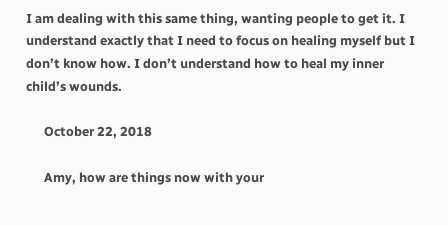I am dealing with this same thing, wanting people to get it. I understand exactly that I need to focus on healing myself but I don’t know how. I don’t understand how to heal my inner child’s wounds.

      October 22, 2018

      Amy, how are things now with your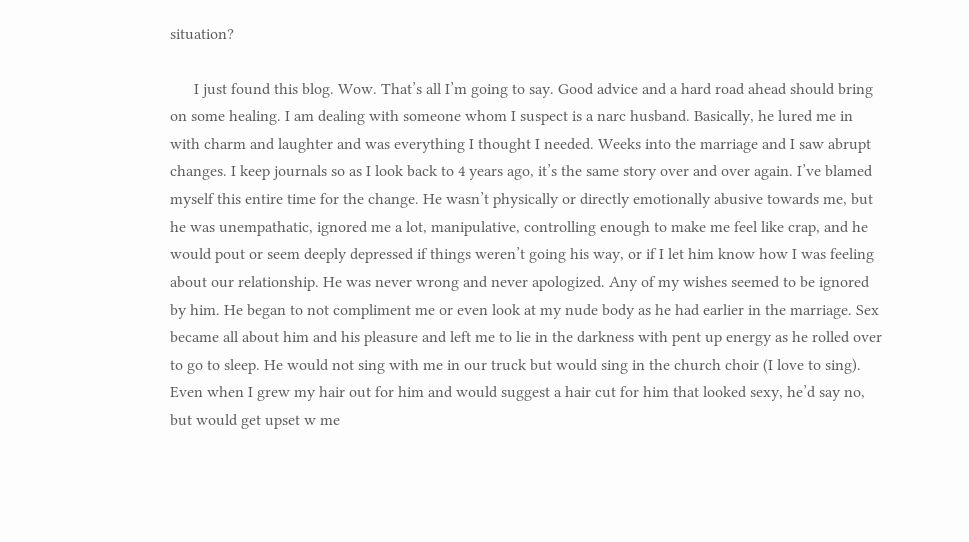situation?

      I just found this blog. Wow. That’s all I’m going to say. Good advice and a hard road ahead should bring on some healing. I am dealing with someone whom I suspect is a narc husband. Basically, he lured me in with charm and laughter and was everything I thought I needed. Weeks into the marriage and I saw abrupt changes. I keep journals so as I look back to 4 years ago, it’s the same story over and over again. I’ve blamed myself this entire time for the change. He wasn’t physically or directly emotionally abusive towards me, but he was unempathatic, ignored me a lot, manipulative, controlling enough to make me feel like crap, and he would pout or seem deeply depressed if things weren’t going his way, or if I let him know how I was feeling about our relationship. He was never wrong and never apologized. Any of my wishes seemed to be ignored by him. He began to not compliment me or even look at my nude body as he had earlier in the marriage. Sex became all about him and his pleasure and left me to lie in the darkness with pent up energy as he rolled over to go to sleep. He would not sing with me in our truck but would sing in the church choir (I love to sing). Even when I grew my hair out for him and would suggest a hair cut for him that looked sexy, he’d say no, but would get upset w me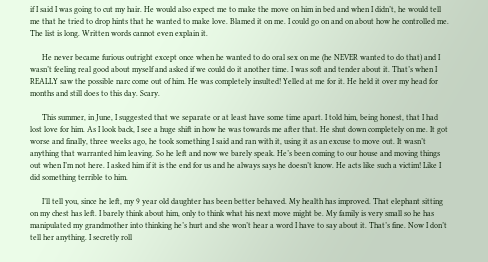if I said I was going to cut my hair. He would also expect me to make the move on him in bed and when I didn’t, he would tell me that he tried to drop hints that he wanted to make love. Blamed it on me. I could go on and on about how he controlled me. The list is long. Written words cannot even explain it.

      He never became furious outright except once when he wanted to do oral sex on me (he NEVER wanted to do that) and I wasn’t feeling real good about myself and asked if we could do it another time. I was soft and tender about it. That’s when I REALLY saw the possible narc come out of him. He was completely insulted! Yelled at me for it. He held it over my head for months and still does to this day. Scary.

      This summer, in June, I suggested that we separate or at least have some time apart. I told him, being honest, that I had lost love for him. As I look back, I see a huge shift in how he was towards me after that. He shut down completely on me. It got worse and finally, three weeks ago, he took something I said and ran with it, using it as an excuse to move out. It wasn’t anything that warranted him leaving. So he left and now we barely speak. He’s been coming to our house and moving things out when I’m not here. I asked him if it is the end for us and he always says he doesn’t know. He acts like such a victim! Like I did something terrible to him.

      I’ll tell you, since he left, my 9 year old daughter has been better behaved. My health has improved. That elephant sitting on my chest has left. I barely think about him, only to think what his next move might be. My family is very small so he has manipulated my grandmother into thinking he’s hurt and she won’t hear a word I have to say about it. That’s fine. Now I don’t tell her anything. I secretly roll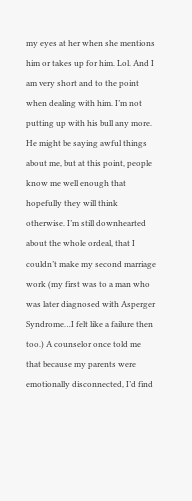my eyes at her when she mentions him or takes up for him. Lol. And I am very short and to the point when dealing with him. I’m not putting up with his bull any more. He might be saying awful things about me, but at this point, people know me well enough that hopefully they will think otherwise. I’m still downhearted about the whole ordeal, that I couldn’t make my second marriage work (my first was to a man who was later diagnosed with Asperger Syndrome…I felt like a failure then too.) A counselor once told me that because my parents were emotionally disconnected, I’d find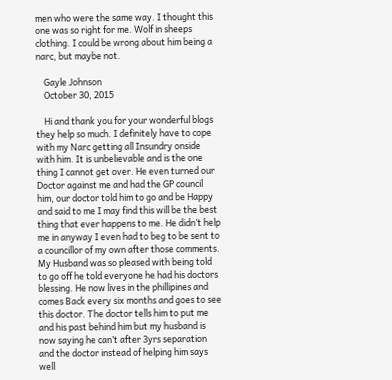men who were the same way. I thought this one was so right for me. Wolf in sheeps clothing. I could be wrong about him being a narc, but maybe not.

    Gayle Johnson
    October 30, 2015

    Hi and thank you for your wonderful blogs they help so much. I definitely have to cope with my Narc getting all Insundry onside with him. It is unbelievable and is the one thing I cannot get over. He even turned our Doctor against me and had the GP council him, our doctor told him to go and be Happy and said to me I may find this will be the best thing that ever happens to me. He didn’t help me in anyway I even had to beg to be sent to a councillor of my own after those comments. My Husband was so pleased with being told to go off he told everyone he had his doctors blessing. He now lives in the phillipines and comes Back every six months and goes to see this doctor. The doctor tells him to put me and his past behind him but my husband is now saying he can’t after 3yrs separation and the doctor instead of helping him says well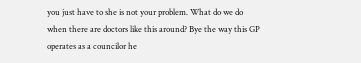you just have to she is not your problem. What do we do when there are doctors like this around? Bye the way this GP operates as a councilor he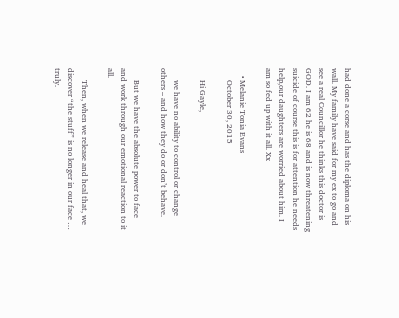had done a corse and has the diploma on his wall. My family have said for my ex to go and see a real Councillor he thinks this doctor is GOD. I am 62 he is 68 and is now threatening suicide of course this is for attention he needs help,our daughters are worried about him. I am so fed up with it all. Xx

    • Melanie Tonia Evans
      October 30, 2015

      Hi Gayle,

      we have no ability to control or change others – and how they do or don’t behave.

      But we have the absolute power to face and work through our emotional reaction to it all.

      Then, when we release and heal that, we discover “the stuff” is no longer in our face … truly.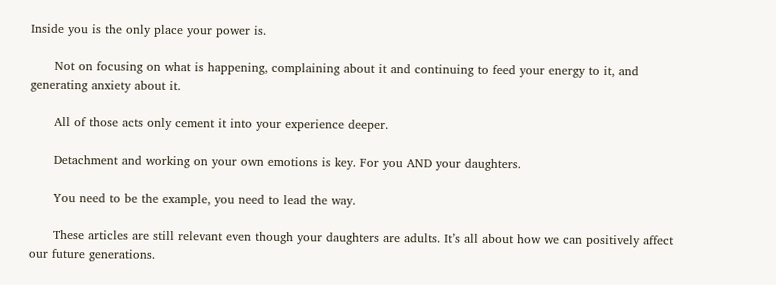Inside you is the only place your power is.

      Not on focusing on what is happening, complaining about it and continuing to feed your energy to it, and generating anxiety about it.

      All of those acts only cement it into your experience deeper.

      Detachment and working on your own emotions is key. For you AND your daughters.

      You need to be the example, you need to lead the way.

      These articles are still relevant even though your daughters are adults. It’s all about how we can positively affect our future generations.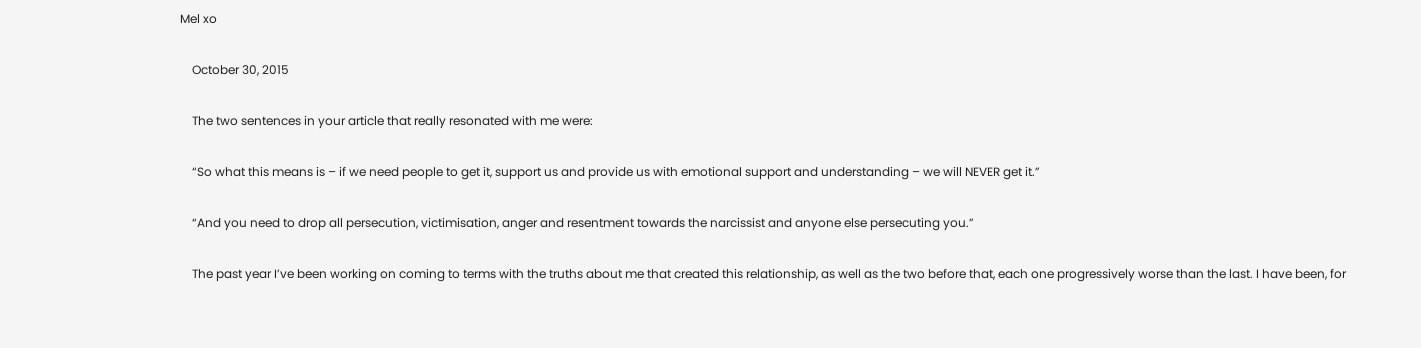Mel xo

    October 30, 2015

    The two sentences in your article that really resonated with me were:

    “So what this means is – if we need people to get it, support us and provide us with emotional support and understanding – we will NEVER get it.”

    “And you need to drop all persecution, victimisation, anger and resentment towards the narcissist and anyone else persecuting you.”

    The past year I’ve been working on coming to terms with the truths about me that created this relationship, as well as the two before that, each one progressively worse than the last. I have been, for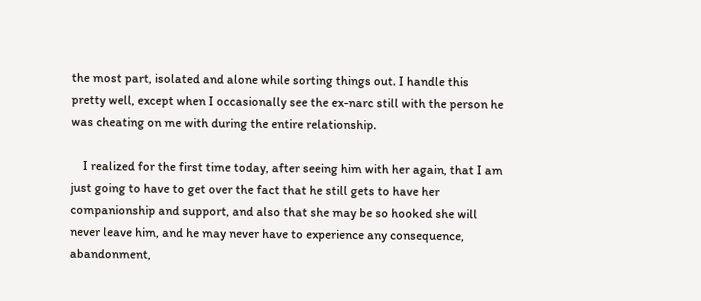the most part, isolated and alone while sorting things out. I handle this pretty well, except when I occasionally see the ex-narc still with the person he was cheating on me with during the entire relationship.

    I realized for the first time today, after seeing him with her again, that I am just going to have to get over the fact that he still gets to have her companionship and support, and also that she may be so hooked she will never leave him, and he may never have to experience any consequence, abandonment,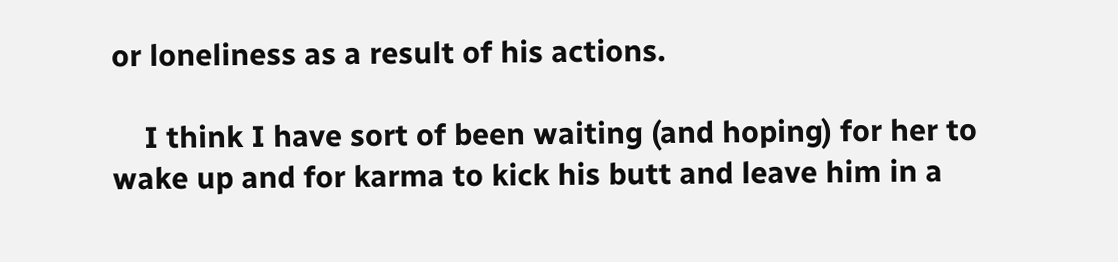or loneliness as a result of his actions.

    I think I have sort of been waiting (and hoping) for her to wake up and for karma to kick his butt and leave him in a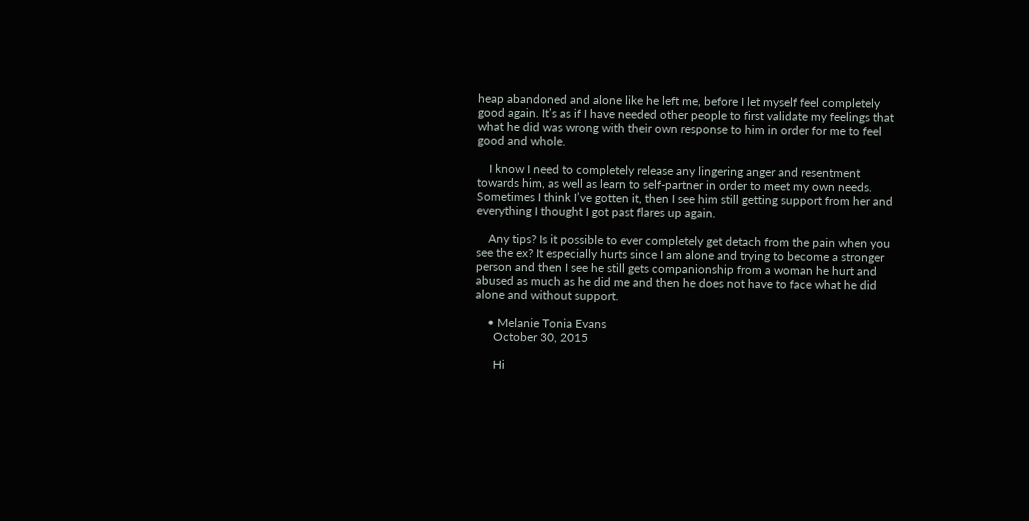heap abandoned and alone like he left me, before I let myself feel completely good again. It’s as if I have needed other people to first validate my feelings that what he did was wrong with their own response to him in order for me to feel good and whole.

    I know I need to completely release any lingering anger and resentment towards him, as well as learn to self-partner in order to meet my own needs. Sometimes I think I’ve gotten it, then I see him still getting support from her and everything I thought I got past flares up again.

    Any tips? Is it possible to ever completely get detach from the pain when you see the ex? It especially hurts since I am alone and trying to become a stronger person and then I see he still gets companionship from a woman he hurt and abused as much as he did me and then he does not have to face what he did alone and without support.

    • Melanie Tonia Evans
      October 30, 2015

      Hi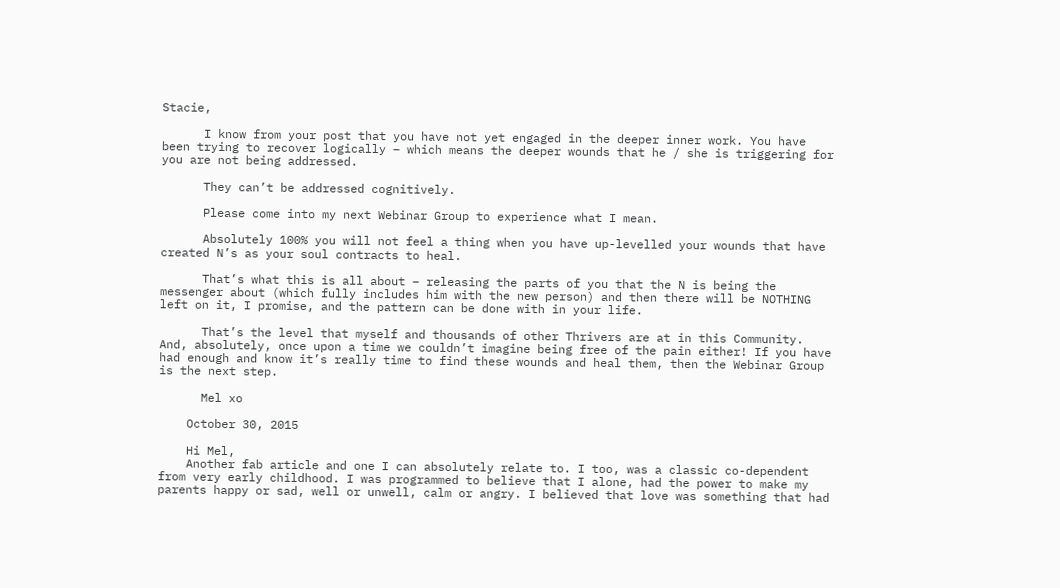Stacie,

      I know from your post that you have not yet engaged in the deeper inner work. You have been trying to recover logically – which means the deeper wounds that he / she is triggering for you are not being addressed.

      They can’t be addressed cognitively.

      Please come into my next Webinar Group to experience what I mean.

      Absolutely 100% you will not feel a thing when you have up-levelled your wounds that have created N’s as your soul contracts to heal.

      That’s what this is all about – releasing the parts of you that the N is being the messenger about (which fully includes him with the new person) and then there will be NOTHING left on it, I promise, and the pattern can be done with in your life.

      That’s the level that myself and thousands of other Thrivers are at in this Community. And, absolutely, once upon a time we couldn’t imagine being free of the pain either! If you have had enough and know it’s really time to find these wounds and heal them, then the Webinar Group is the next step.

      Mel xo

    October 30, 2015

    Hi Mel,
    Another fab article and one I can absolutely relate to. I too, was a classic co-dependent from very early childhood. I was programmed to believe that I alone, had the power to make my parents happy or sad, well or unwell, calm or angry. I believed that love was something that had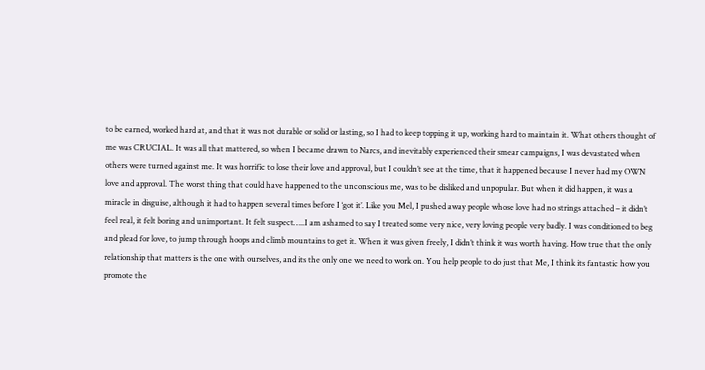to be earned, worked hard at, and that it was not durable or solid or lasting, so I had to keep topping it up, working hard to maintain it. What others thought of me was CRUCIAL. It was all that mattered, so when I became drawn to Narcs, and inevitably experienced their smear campaigns, I was devastated when others were turned against me. It was horrific to lose their love and approval, but I couldn’t see at the time, that it happened because I never had my OWN love and approval. The worst thing that could have happened to the unconscious me, was to be disliked and unpopular. But when it did happen, it was a miracle in disguise, although it had to happen several times before I ‘got it’. Like you Mel, I pushed away people whose love had no strings attached – it didn’t feel real, it felt boring and unimportant. It felt suspect…..I am ashamed to say I treated some very nice, very loving people very badly. I was conditioned to beg and plead for love, to jump through hoops and climb mountains to get it. When it was given freely, I didn’t think it was worth having. How true that the only relationship that matters is the one with ourselves, and its the only one we need to work on. You help people to do just that Me, I think its fantastic how you promote the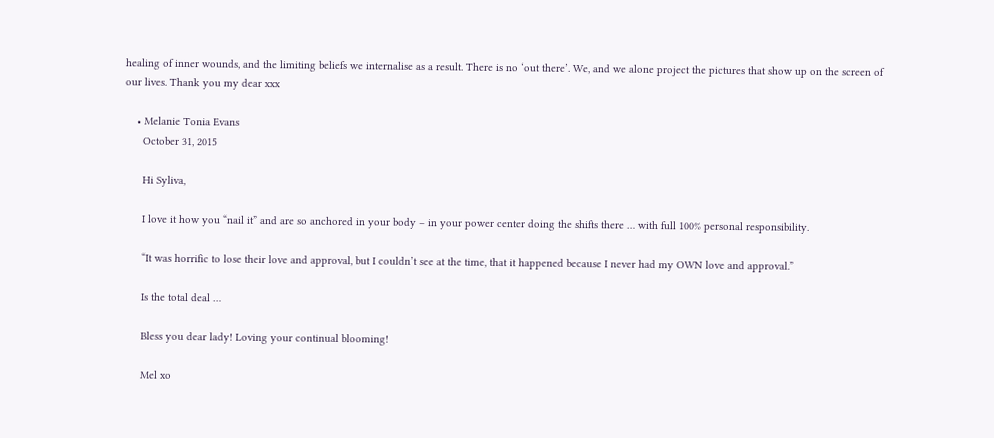healing of inner wounds, and the limiting beliefs we internalise as a result. There is no ‘out there’. We, and we alone project the pictures that show up on the screen of our lives. Thank you my dear xxx

    • Melanie Tonia Evans
      October 31, 2015

      Hi Syliva,

      I love it how you “nail it” and are so anchored in your body – in your power center doing the shifts there … with full 100% personal responsibility.

      “It was horrific to lose their love and approval, but I couldn’t see at the time, that it happened because I never had my OWN love and approval.”

      Is the total deal …

      Bless you dear lady! Loving your continual blooming!

      Mel xo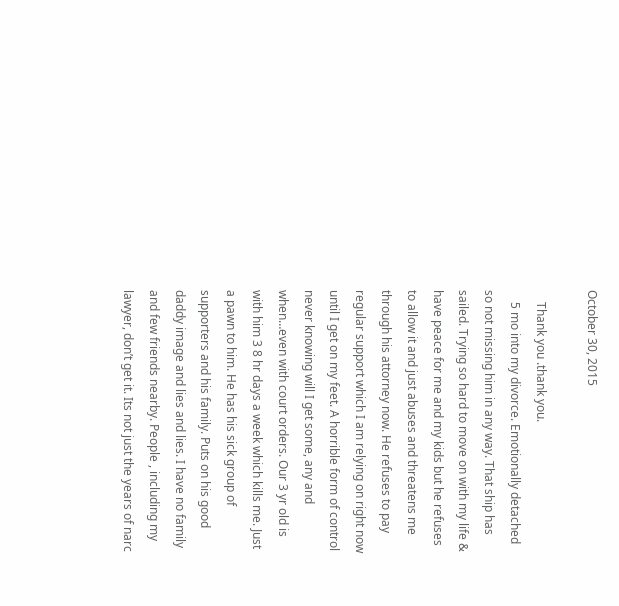October 30, 2015

    Thank you .thank you.
    5 mo into my divorce. Emotionally detached so not missing him in any way. That ship has sailed. Trying so hard to move on with my life & have peace for me and my kids but he refuses to allow it and just abuses and threatens me through his attorney now. He refuses to pay regular support which I am relying on right now until I get on my feet. A horrible form of control never knowing will I get some, any and when…even with court orders. Our 3 yr old is with him 3 8 hr days a week which kills me. Just a pawn to him. He has his sick group of supporters and his family. Puts on his good daddy image and lies and lies. I have no family and few friends nearby. People , including my lawyer, don’t get it. Its not just the years of narc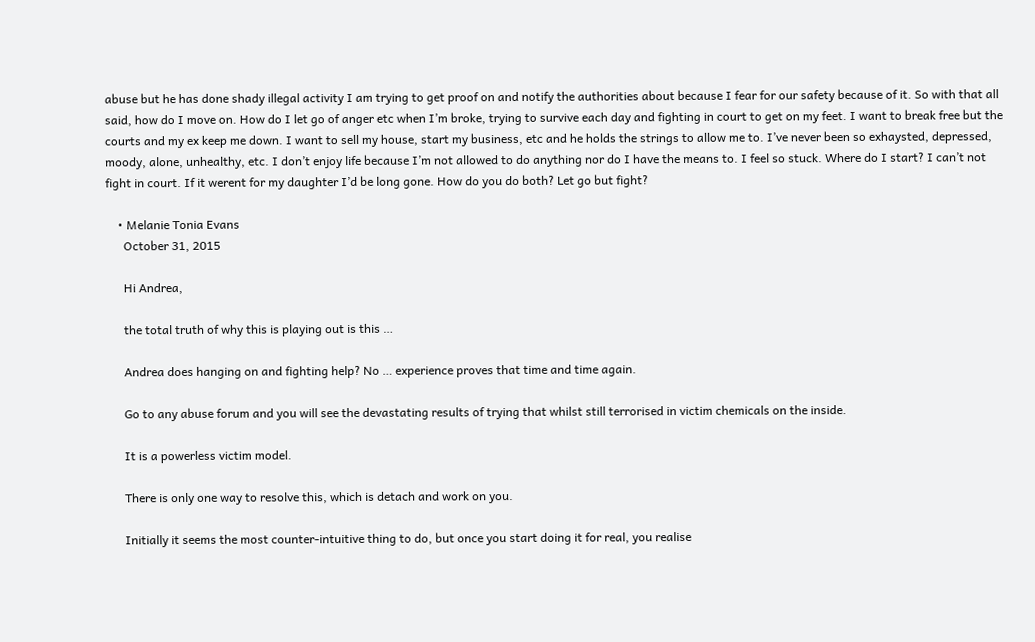abuse but he has done shady illegal activity I am trying to get proof on and notify the authorities about because I fear for our safety because of it. So with that all said, how do I move on. How do I let go of anger etc when I’m broke, trying to survive each day and fighting in court to get on my feet. I want to break free but the courts and my ex keep me down. I want to sell my house, start my business, etc and he holds the strings to allow me to. I’ve never been so exhaysted, depressed, moody, alone, unhealthy, etc. I don’t enjoy life because I’m not allowed to do anything nor do I have the means to. I feel so stuck. Where do I start? I can’t not fight in court. If it werent for my daughter I’d be long gone. How do you do both? Let go but fight?

    • Melanie Tonia Evans
      October 31, 2015

      Hi Andrea,

      the total truth of why this is playing out is this …

      Andrea does hanging on and fighting help? No … experience proves that time and time again.

      Go to any abuse forum and you will see the devastating results of trying that whilst still terrorised in victim chemicals on the inside.

      It is a powerless victim model.

      There is only one way to resolve this, which is detach and work on you.

      Initially it seems the most counter-intuitive thing to do, but once you start doing it for real, you realise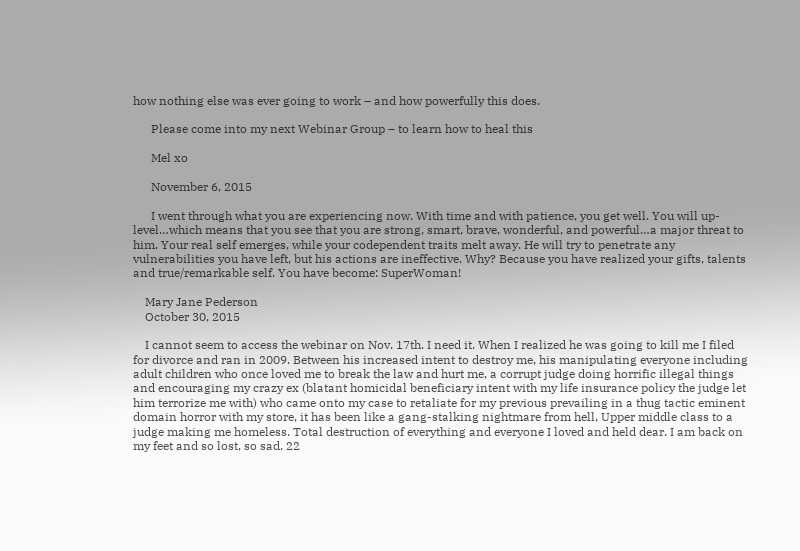how nothing else was ever going to work – and how powerfully this does.

      Please come into my next Webinar Group – to learn how to heal this

      Mel xo

      November 6, 2015

      I went through what you are experiencing now. With time and with patience, you get well. You will up-level…which means that you see that you are strong, smart, brave, wonderful, and powerful…a major threat to him. Your real self emerges, while your codependent traits melt away. He will try to penetrate any vulnerabilities you have left, but his actions are ineffective. Why? Because you have realized your gifts, talents and true/remarkable self. You have become: SuperWoman!

    Mary Jane Pederson
    October 30, 2015

    I cannot seem to access the webinar on Nov. 17th. I need it. When I realized he was going to kill me I filed for divorce and ran in 2009. Between his increased intent to destroy me, his manipulating everyone including adult children who once loved me to break the law and hurt me, a corrupt judge doing horrific illegal things and encouraging my crazy ex (blatant homicidal beneficiary intent with my life insurance policy the judge let him terrorize me with) who came onto my case to retaliate for my previous prevailing in a thug tactic eminent domain horror with my store, it has been like a gang-stalking nightmare from hell, Upper middle class to a judge making me homeless. Total destruction of everything and everyone I loved and held dear. I am back on my feet and so lost, so sad. 22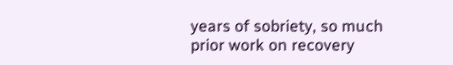years of sobriety, so much prior work on recovery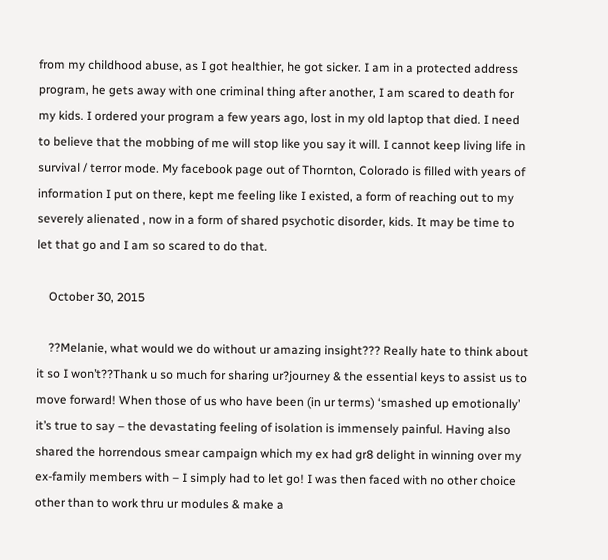from my childhood abuse, as I got healthier, he got sicker. I am in a protected address program, he gets away with one criminal thing after another, I am scared to death for my kids. I ordered your program a few years ago, lost in my old laptop that died. I need to believe that the mobbing of me will stop like you say it will. I cannot keep living life in survival / terror mode. My facebook page out of Thornton, Colorado is filled with years of information I put on there, kept me feeling like I existed, a form of reaching out to my severely alienated , now in a form of shared psychotic disorder, kids. It may be time to let that go and I am so scared to do that.

    October 30, 2015

    ??Melanie, what would we do without ur amazing insight??? Really hate to think about it so I won’t??Thank u so much for sharing ur?journey & the essential keys to assist us to move forward! When those of us who have been (in ur terms) ‘smashed up emotionally’ it’s true to say – the devastating feeling of isolation is immensely painful. Having also shared the horrendous smear campaign which my ex had gr8 delight in winning over my ex-family members with – I simply had to let go! I was then faced with no other choice other than to work thru ur modules & make a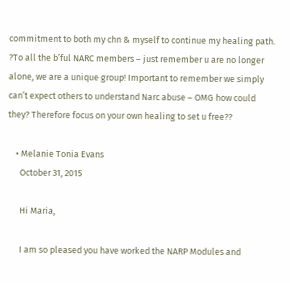commitment to both my chn & myself to continue my healing path. ?To all the b’ful NARC members – just remember u are no longer alone, we are a unique group! Important to remember we simply can’t expect others to understand Narc abuse – OMG how could they? Therefore focus on your own healing to set u free??

    • Melanie Tonia Evans
      October 31, 2015

      Hi Maria,

      I am so pleased you have worked the NARP Modules and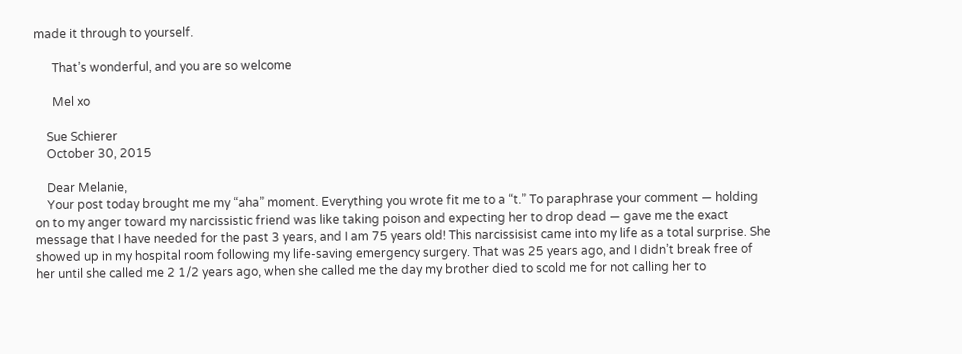made it through to yourself.

      That’s wonderful, and you are so welcome

      Mel xo

    Sue Schierer
    October 30, 2015

    Dear Melanie,
    Your post today brought me my “aha” moment. Everything you wrote fit me to a “t.” To paraphrase your comment — holding on to my anger toward my narcissistic friend was like taking poison and expecting her to drop dead — gave me the exact message that I have needed for the past 3 years, and I am 75 years old! This narcissisist came into my life as a total surprise. She showed up in my hospital room following my life-saving emergency surgery. That was 25 years ago, and I didn’t break free of her until she called me 2 1/2 years ago, when she called me the day my brother died to scold me for not calling her to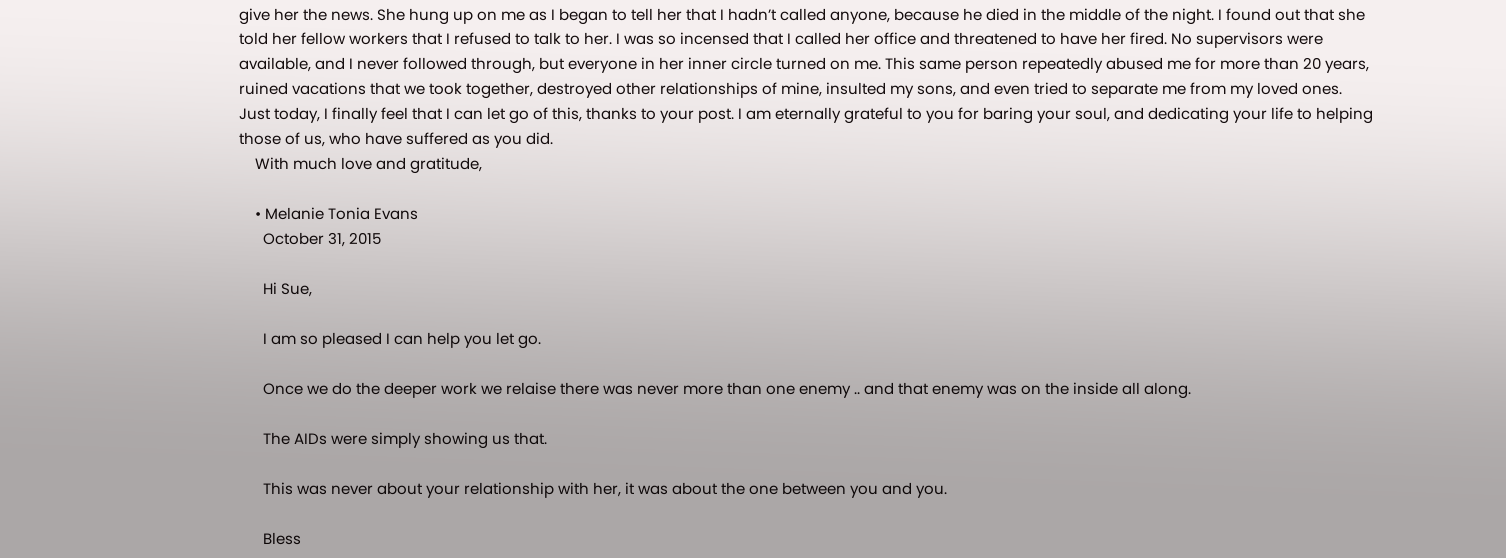give her the news. She hung up on me as I began to tell her that I hadn’t called anyone, because he died in the middle of the night. I found out that she told her fellow workers that I refused to talk to her. I was so incensed that I called her office and threatened to have her fired. No supervisors were available, and I never followed through, but everyone in her inner circle turned on me. This same person repeatedly abused me for more than 20 years, ruined vacations that we took together, destroyed other relationships of mine, insulted my sons, and even tried to separate me from my loved ones. Just today, I finally feel that I can let go of this, thanks to your post. I am eternally grateful to you for baring your soul, and dedicating your life to helping those of us, who have suffered as you did.
    With much love and gratitude,

    • Melanie Tonia Evans
      October 31, 2015

      Hi Sue,

      I am so pleased I can help you let go.

      Once we do the deeper work we relaise there was never more than one enemy .. and that enemy was on the inside all along.

      The AIDs were simply showing us that.

      This was never about your relationship with her, it was about the one between you and you.

      Bless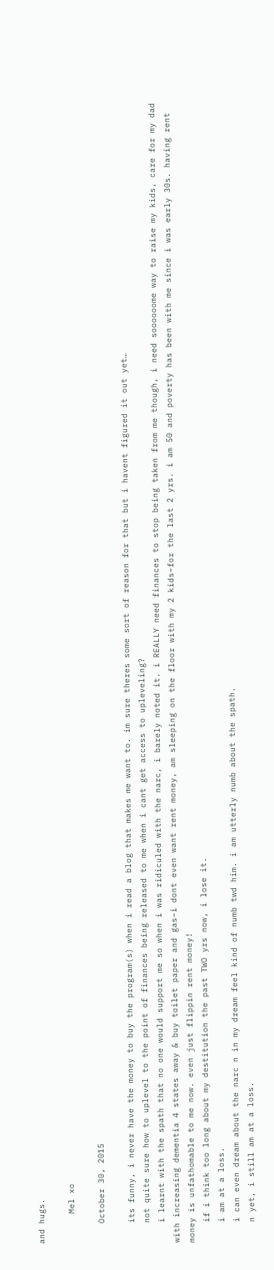and hugs.

      Mel xo

    October 30, 2015

    its funny, i never have the money to buy the program(s) when i read a blog that makes me want to. im sure theres some sort of reason for that but i havent figured it out yet…
    not quite sure how to uplevel to the point of finances being released to me when i cant get access to upleveling?
    i learnt with the spath that no one would support me so when i was ridiculed with the narc, i barely noted it. i REALLY need finances to stop being taken from me though, i need soooooome way to raise my kids, care for my dad with increasing dementia 4 states away & buy toilet paper and gas–i dont even want rent money, am sleeping on the floor with my 2 kids–for the last 2 yrs. i am 50 and poverty has been with me since i was early 30s. having rent money is unfathomable to me now. even just flippin rent money!
    if i think too long about my destitution the past TWO yrs now, i lose it.
    i am at a loss.
    i can even dream about the narc n in my dream feel kind of numb twd him. i am utterly numb about the spath.
    n yet, i still am at a loss.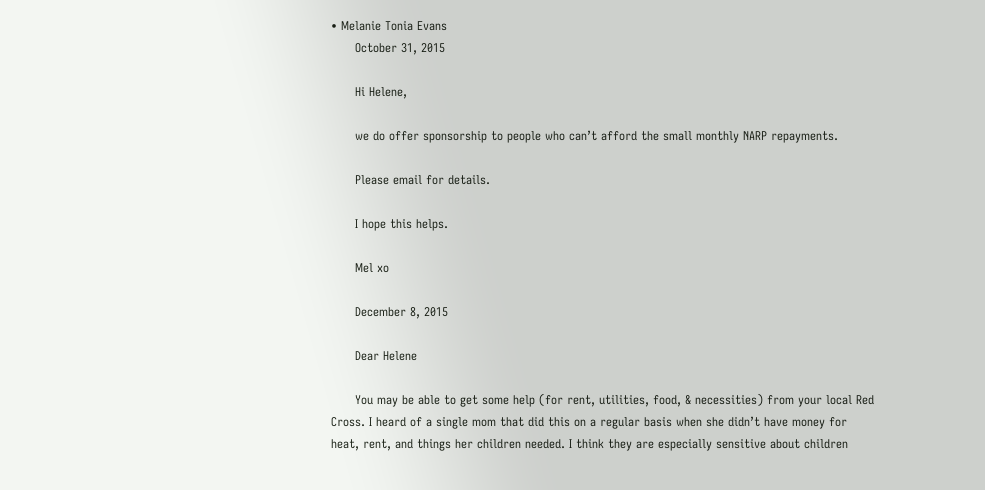• Melanie Tonia Evans
      October 31, 2015

      Hi Helene,

      we do offer sponsorship to people who can’t afford the small monthly NARP repayments.

      Please email for details.

      I hope this helps.

      Mel xo

      December 8, 2015

      Dear Helene

      You may be able to get some help (for rent, utilities, food, & necessities) from your local Red Cross. I heard of a single mom that did this on a regular basis when she didn’t have money for heat, rent, and things her children needed. I think they are especially sensitive about children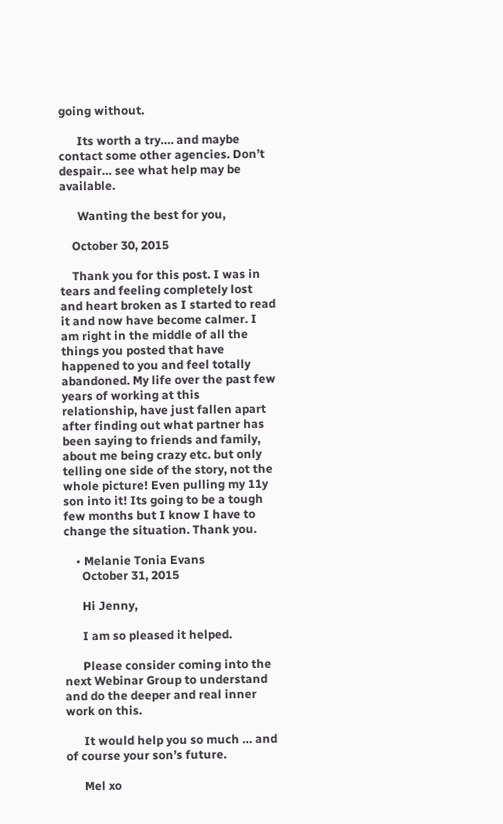going without.

      Its worth a try…. and maybe contact some other agencies. Don’t despair… see what help may be available.

      Wanting the best for you,

    October 30, 2015

    Thank you for this post. I was in tears and feeling completely lost and heart broken as I started to read it and now have become calmer. I am right in the middle of all the things you posted that have happened to you and feel totally abandoned. My life over the past few years of working at this relationship, have just fallen apart after finding out what partner has been saying to friends and family, about me being crazy etc. but only telling one side of the story, not the whole picture! Even pulling my 11y son into it! Its going to be a tough few months but I know I have to change the situation. Thank you.

    • Melanie Tonia Evans
      October 31, 2015

      Hi Jenny,

      I am so pleased it helped.

      Please consider coming into the next Webinar Group to understand and do the deeper and real inner work on this.

      It would help you so much … and of course your son’s future.

      Mel xo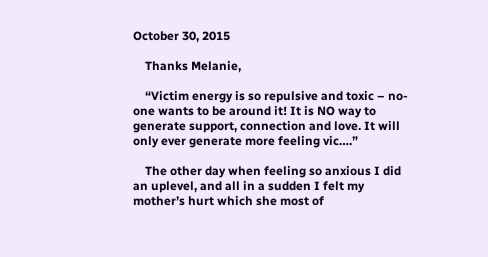October 30, 2015

    Thanks Melanie,

    “Victim energy is so repulsive and toxic – no-one wants to be around it! It is NO way to generate support, connection and love. It will only ever generate more feeling vic….”

    The other day when feeling so anxious I did an uplevel, and all in a sudden I felt my mother’s hurt which she most of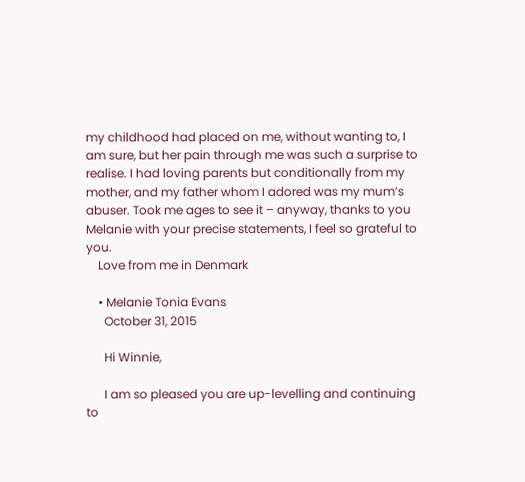my childhood had placed on me, without wanting to, I am sure, but her pain through me was such a surprise to realise. I had loving parents but conditionally from my mother, and my father whom I adored was my mum’s abuser. Took me ages to see it – anyway, thanks to you Melanie with your precise statements, I feel so grateful to you.
    Love from me in Denmark

    • Melanie Tonia Evans
      October 31, 2015

      Hi Winnie,

      I am so pleased you are up-levelling and continuing to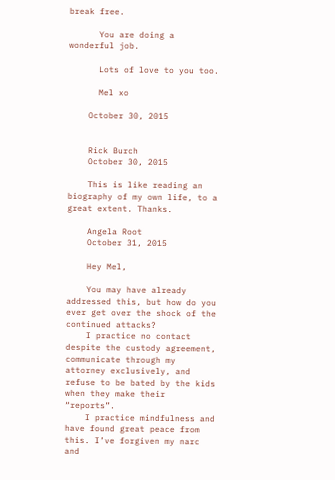break free.

      You are doing a wonderful job.

      Lots of love to you too.

      Mel xo

    October 30, 2015


    Rick Burch
    October 30, 2015

    This is like reading an biography of my own life, to a great extent. Thanks.

    Angela Root
    October 31, 2015

    Hey Mel,

    You may have already addressed this, but how do you ever get over the shock of the continued attacks?
    I practice no contact despite the custody agreement, communicate through my attorney exclusively, and refuse to be bated by the kids when they make their “reports”.
    I practice mindfulness and have found great peace from this. I’ve forgiven my narc and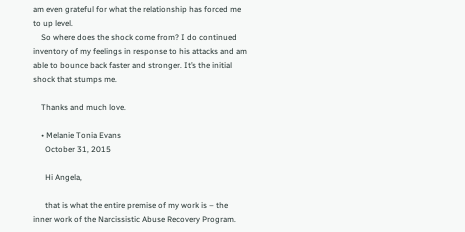am even grateful for what the relationship has forced me to up level.
    So where does the shock come from? I do continued inventory of my feelings in response to his attacks and am able to bounce back faster and stronger. It’s the initial shock that stumps me.

    Thanks and much love.

    • Melanie Tonia Evans
      October 31, 2015

      Hi Angela,

      that is what the entire premise of my work is – the inner work of the Narcissistic Abuse Recovery Program.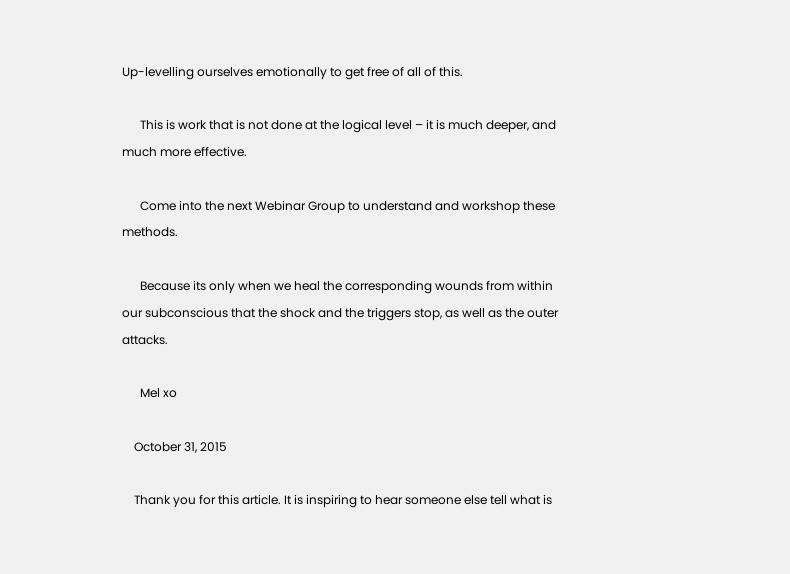Up-levelling ourselves emotionally to get free of all of this.

      This is work that is not done at the logical level – it is much deeper, and much more effective.

      Come into the next Webinar Group to understand and workshop these methods.

      Because its only when we heal the corresponding wounds from within our subconscious that the shock and the triggers stop, as well as the outer attacks.

      Mel xo

    October 31, 2015

    Thank you for this article. It is inspiring to hear someone else tell what is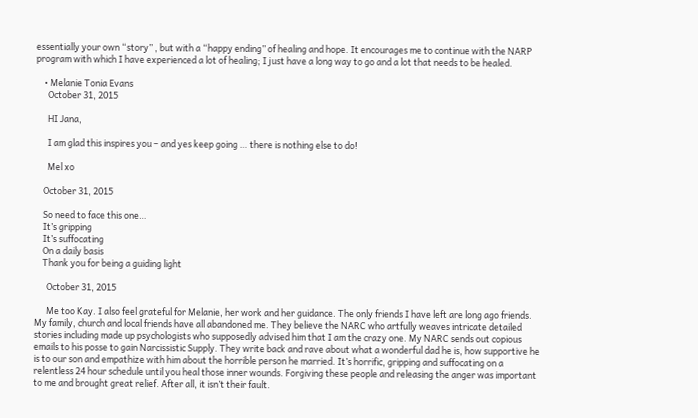essentially your own “story” , but with a “happy ending” of healing and hope. It encourages me to continue with the NARP program with which I have experienced a lot of healing; I just have a long way to go and a lot that needs to be healed.

    • Melanie Tonia Evans
      October 31, 2015

      HI Jana,

      I am glad this inspires you – and yes keep going … there is nothing else to do!

      Mel xo

    October 31, 2015

    So need to face this one…
    It’s gripping
    It’s suffocating
    On a daily basis
    Thank you for being a guiding light

      October 31, 2015

      Me too Kay. I also feel grateful for Melanie, her work and her guidance. The only friends I have left are long ago friends. My family, church and local friends have all abandoned me. They believe the NARC who artfully weaves intricate detailed stories including made up psychologists who supposedly advised him that I am the crazy one. My NARC sends out copious emails to his posse to gain Narcissistic Supply. They write back and rave about what a wonderful dad he is, how supportive he is to our son and empathize with him about the horrible person he married. It’s horrific, gripping and suffocating on a relentless 24 hour schedule until you heal those inner wounds. Forgiving these people and releasing the anger was important to me and brought great relief. After all, it isn’t their fault.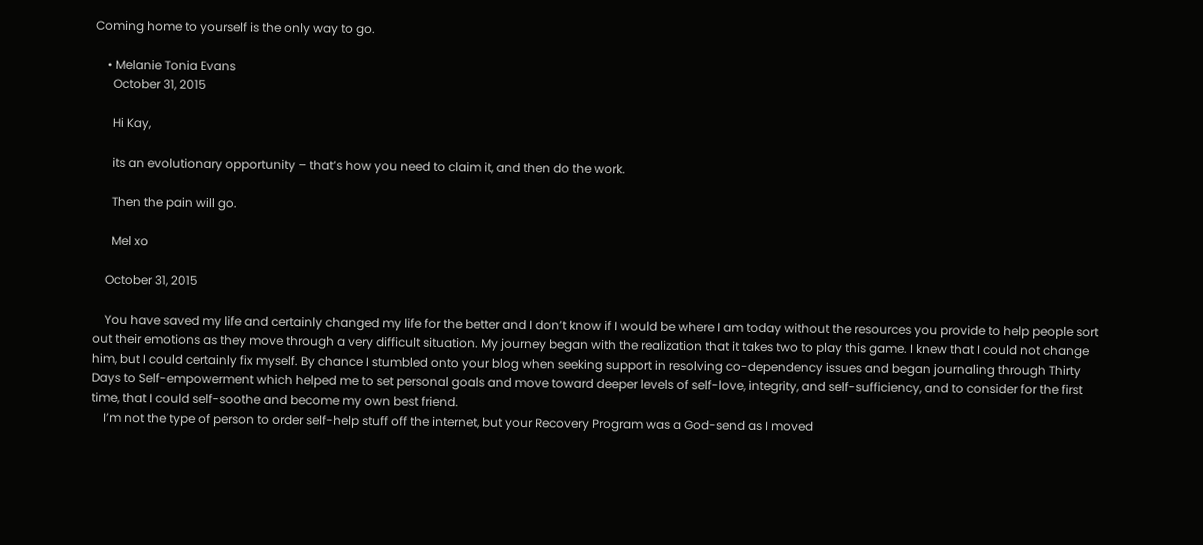Coming home to yourself is the only way to go.

    • Melanie Tonia Evans
      October 31, 2015

      Hi Kay,

      its an evolutionary opportunity – that’s how you need to claim it, and then do the work.

      Then the pain will go.

      Mel xo

    October 31, 2015

    You have saved my life and certainly changed my life for the better and I don’t know if I would be where I am today without the resources you provide to help people sort out their emotions as they move through a very difficult situation. My journey began with the realization that it takes two to play this game. I knew that I could not change him, but I could certainly fix myself. By chance I stumbled onto your blog when seeking support in resolving co-dependency issues and began journaling through Thirty Days to Self-empowerment which helped me to set personal goals and move toward deeper levels of self-love, integrity, and self-sufficiency, and to consider for the first time, that I could self-soothe and become my own best friend.
    I’m not the type of person to order self-help stuff off the internet, but your Recovery Program was a God-send as I moved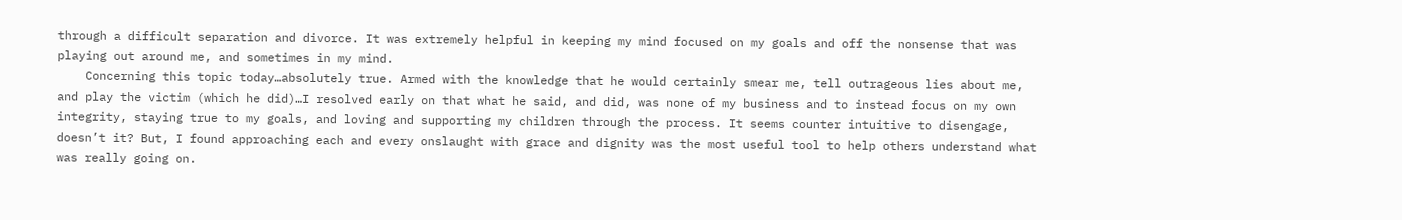through a difficult separation and divorce. It was extremely helpful in keeping my mind focused on my goals and off the nonsense that was playing out around me, and sometimes in my mind.
    Concerning this topic today…absolutely true. Armed with the knowledge that he would certainly smear me, tell outrageous lies about me, and play the victim (which he did)…I resolved early on that what he said, and did, was none of my business and to instead focus on my own integrity, staying true to my goals, and loving and supporting my children through the process. It seems counter intuitive to disengage, doesn’t it? But, I found approaching each and every onslaught with grace and dignity was the most useful tool to help others understand what was really going on.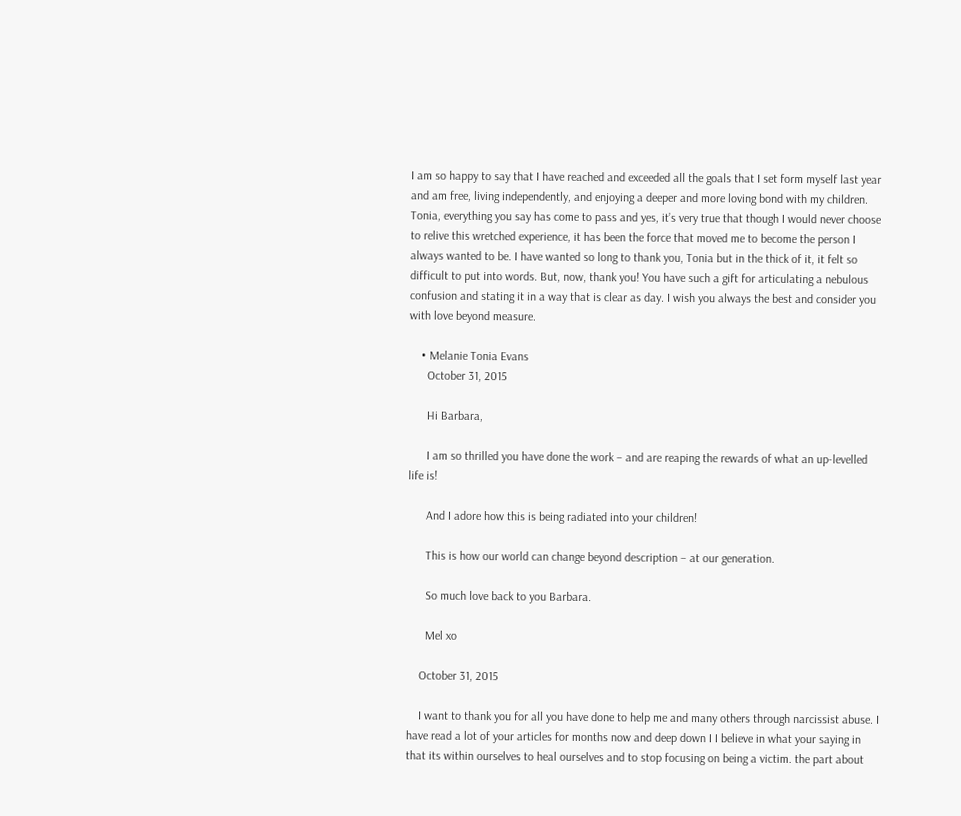I am so happy to say that I have reached and exceeded all the goals that I set form myself last year and am free, living independently, and enjoying a deeper and more loving bond with my children. Tonia, everything you say has come to pass and yes, it’s very true that though I would never choose to relive this wretched experience, it has been the force that moved me to become the person I always wanted to be. I have wanted so long to thank you, Tonia but in the thick of it, it felt so difficult to put into words. But, now, thank you! You have such a gift for articulating a nebulous confusion and stating it in a way that is clear as day. I wish you always the best and consider you with love beyond measure.

    • Melanie Tonia Evans
      October 31, 2015

      Hi Barbara,

      I am so thrilled you have done the work – and are reaping the rewards of what an up-levelled life is!

      And I adore how this is being radiated into your children!

      This is how our world can change beyond description – at our generation.

      So much love back to you Barbara.

      Mel xo

    October 31, 2015

    I want to thank you for all you have done to help me and many others through narcissist abuse. I have read a lot of your articles for months now and deep down I I believe in what your saying in that its within ourselves to heal ourselves and to stop focusing on being a victim. the part about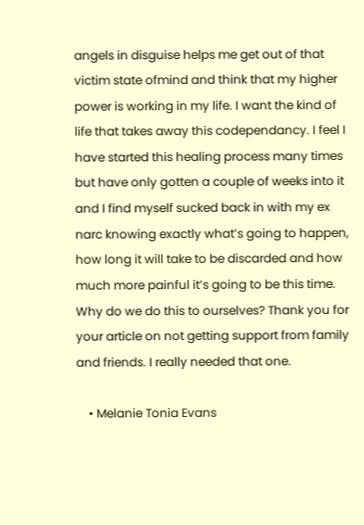angels in disguise helps me get out of that victim state ofmind and think that my higher power is working in my life. I want the kind of life that takes away this codependancy. I feel I have started this healing process many times but have only gotten a couple of weeks into it and I find myself sucked back in with my ex narc knowing exactly what’s going to happen, how long it will take to be discarded and how much more painful it’s going to be this time. Why do we do this to ourselves? Thank you for your article on not getting support from family and friends. I really needed that one.

    • Melanie Tonia Evans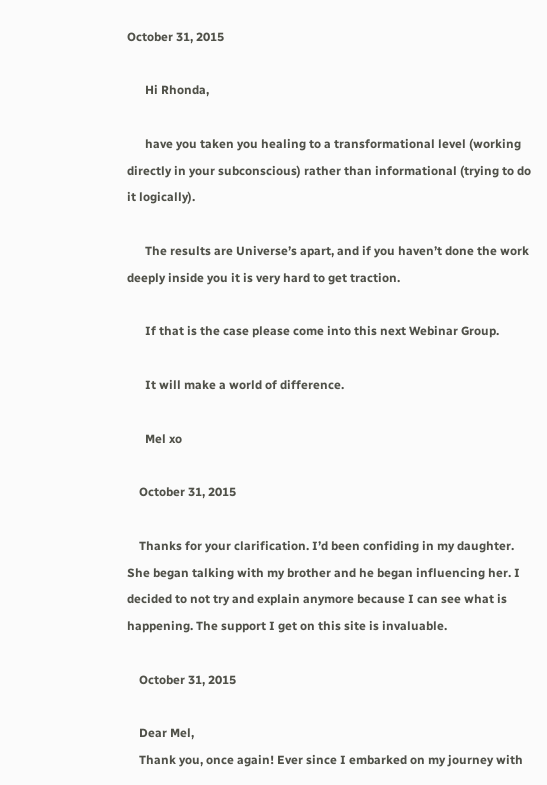October 31, 2015

      Hi Rhonda,

      have you taken you healing to a transformational level (working directly in your subconscious) rather than informational (trying to do it logically).

      The results are Universe’s apart, and if you haven’t done the work deeply inside you it is very hard to get traction.

      If that is the case please come into this next Webinar Group.

      It will make a world of difference.

      Mel xo

    October 31, 2015

    Thanks for your clarification. I’d been confiding in my daughter. She began talking with my brother and he began influencing her. I decided to not try and explain anymore because I can see what is happening. The support I get on this site is invaluable.

    October 31, 2015

    Dear Mel,
    Thank you, once again! Ever since I embarked on my journey with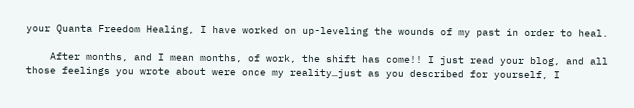your Quanta Freedom Healing, I have worked on up-leveling the wounds of my past in order to heal.

    After months, and I mean months, of work, the shift has come!! I just read your blog, and all those feelings you wrote about were once my reality…just as you described for yourself, I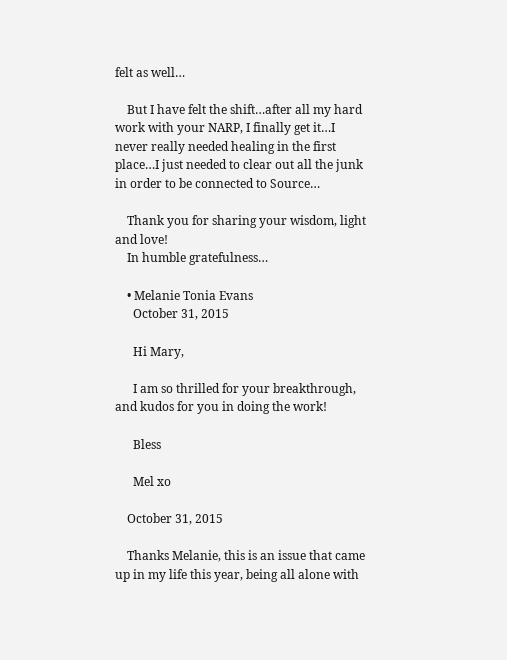felt as well…

    But I have felt the shift…after all my hard work with your NARP, I finally get it…I never really needed healing in the first place…I just needed to clear out all the junk in order to be connected to Source…

    Thank you for sharing your wisdom, light and love!
    In humble gratefulness…

    • Melanie Tonia Evans
      October 31, 2015

      Hi Mary,

      I am so thrilled for your breakthrough, and kudos for you in doing the work!

      Bless

      Mel xo

    October 31, 2015

    Thanks Melanie, this is an issue that came up in my life this year, being all alone with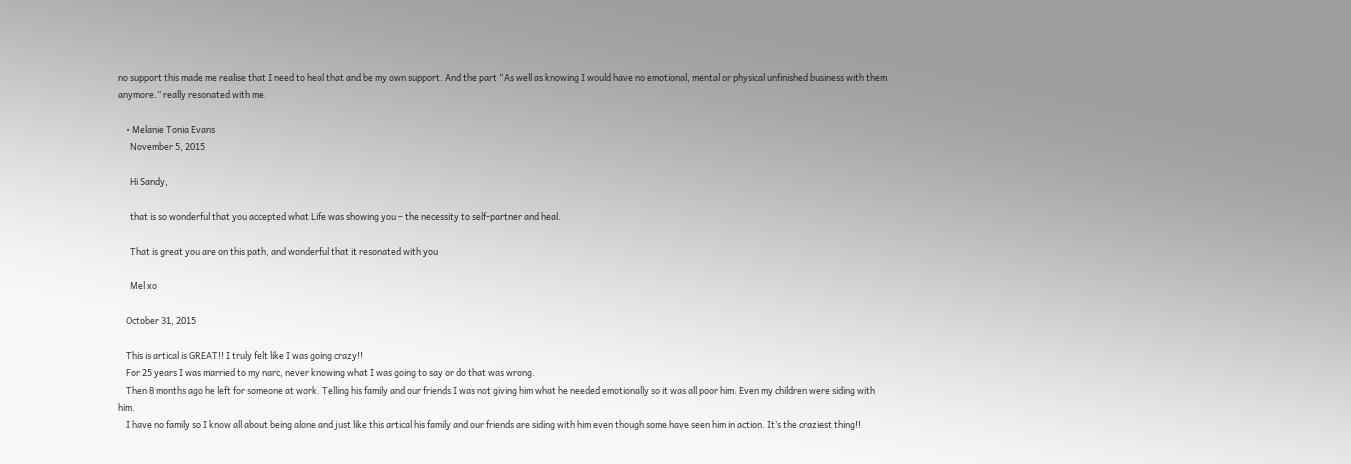no support this made me realise that I need to heal that and be my own support. And the part “As well as knowing I would have no emotional, mental or physical unfinished business with them anymore.” really resonated with me.

    • Melanie Tonia Evans
      November 5, 2015

      Hi Sandy,

      that is so wonderful that you accepted what Life was showing you – the necessity to self-partner and heal.

      That is great you are on this path, and wonderful that it resonated with you

      Mel xo

    October 31, 2015

    This is artical is GREAT!! I truly felt like I was going crazy!!
    For 25 years I was married to my narc, never knowing what I was going to say or do that was wrong.
    Then 8 months ago he left for someone at work. Telling his family and our friends I was not giving him what he needed emotionally so it was all poor him. Even my children were siding with him.
    I have no family so I know all about being alone and just like this artical his family and our friends are siding with him even though some have seen him in action. It’s the craziest thing!!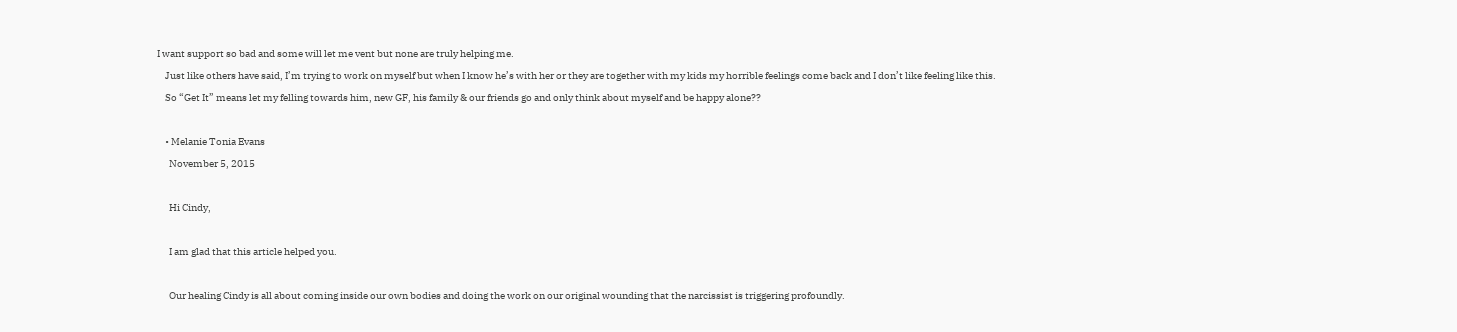I want support so bad and some will let me vent but none are truly helping me.
    Just like others have said, I’m trying to work on myself but when I know he’s with her or they are together with my kids my horrible feelings come back and I don’t like feeling like this.
    So “Get It” means let my felling towards him, new GF, his family & our friends go and only think about myself and be happy alone??

    • Melanie Tonia Evans
      November 5, 2015

      Hi Cindy,

      I am glad that this article helped you.

      Our healing Cindy is all about coming inside our own bodies and doing the work on our original wounding that the narcissist is triggering profoundly.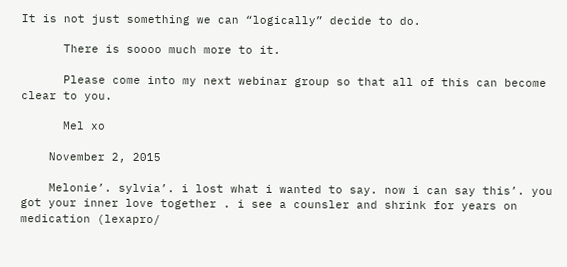It is not just something we can “logically” decide to do.

      There is soooo much more to it.

      Please come into my next webinar group so that all of this can become clear to you.

      Mel xo

    November 2, 2015

    Melonie’. sylvia’. i lost what i wanted to say. now i can say this’. you got your inner love together . i see a counsler and shrink for years on medication (lexapro/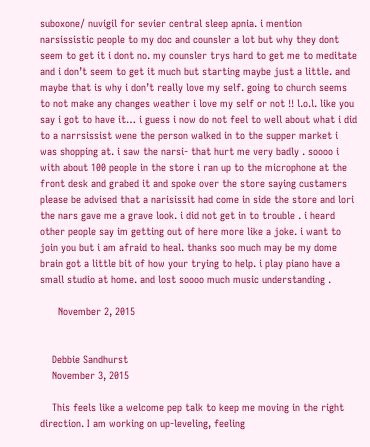suboxone/ nuvigil for sevier central sleep apnia. i mention narsissistic people to my doc and counsler a lot but why they dont seem to get it i dont no. my counsler trys hard to get me to meditate and i don’t seem to get it much but starting maybe just a little. and maybe that is why i don’t really love my self. going to church seems to not make any changes weather i love my self or not !! l.o.l. like you say i got to have it… i guess i now do not feel to well about what i did to a narrsissist wene the person walked in to the supper market i was shopping at. i saw the narsi- that hurt me very badly . soooo i with about 100 people in the store i ran up to the microphone at the front desk and grabed it and spoke over the store saying custamers please be advised that a narisissit had come in side the store and lori the nars gave me a grave look. i did not get in to trouble . i heard other people say im getting out of here more like a joke. i want to join you but i am afraid to heal. thanks soo much may be my dome brain got a little bit of how your trying to help. i play piano have a small studio at home. and lost soooo much music understanding .

      November 2, 2015


    Debbie Sandhurst
    November 3, 2015

    This feels like a welcome pep talk to keep me moving in the right direction. I am working on up-leveling, feeling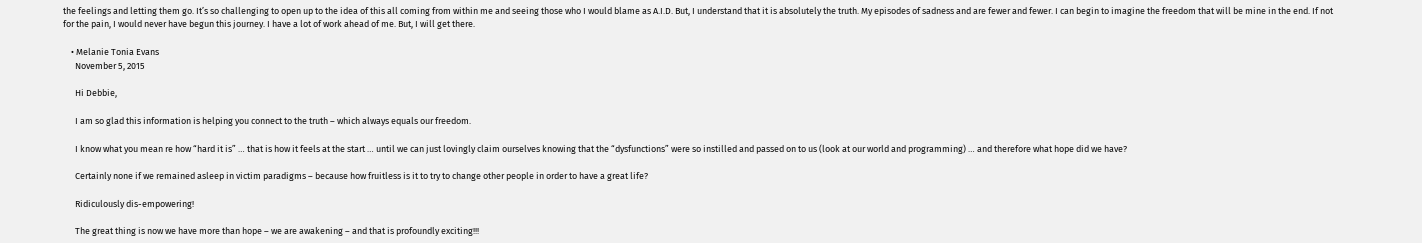the feelings and letting them go. It’s so challenging to open up to the idea of this all coming from within me and seeing those who I would blame as A.I.D. But, I understand that it is absolutely the truth. My episodes of sadness and are fewer and fewer. I can begin to imagine the freedom that will be mine in the end. If not for the pain, I would never have begun this journey. I have a lot of work ahead of me. But, I will get there.

    • Melanie Tonia Evans
      November 5, 2015

      Hi Debbie,

      I am so glad this information is helping you connect to the truth – which always equals our freedom.

      I know what you mean re how “hard it is” … that is how it feels at the start … until we can just lovingly claim ourselves knowing that the “dysfunctions” were so instilled and passed on to us (look at our world and programming) … and therefore what hope did we have?

      Certainly none if we remained asleep in victim paradigms – because how fruitless is it to try to change other people in order to have a great life?

      Ridiculously dis-empowering!

      The great thing is now we have more than hope – we are awakening – and that is profoundly exciting!!!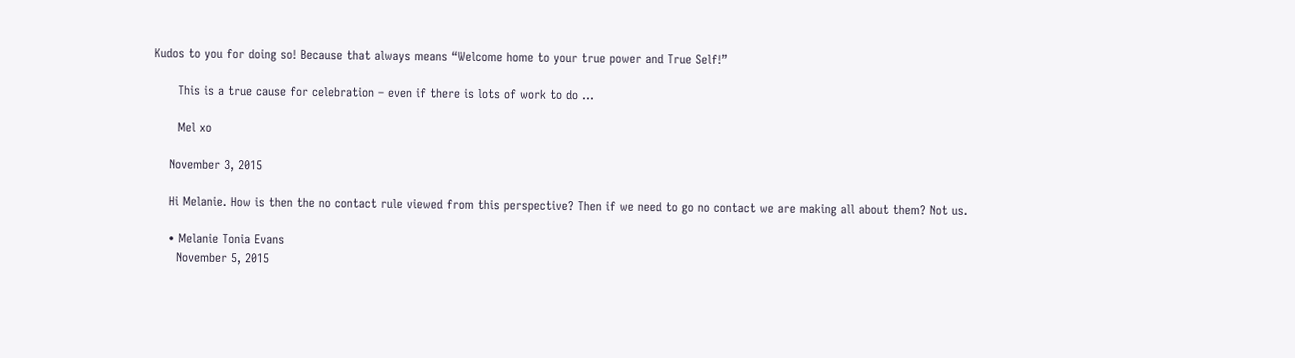Kudos to you for doing so! Because that always means “Welcome home to your true power and True Self!”

      This is a true cause for celebration – even if there is lots of work to do …

      Mel xo

    November 3, 2015

    Hi Melanie. How is then the no contact rule viewed from this perspective? Then if we need to go no contact we are making all about them? Not us.

    • Melanie Tonia Evans
      November 5, 2015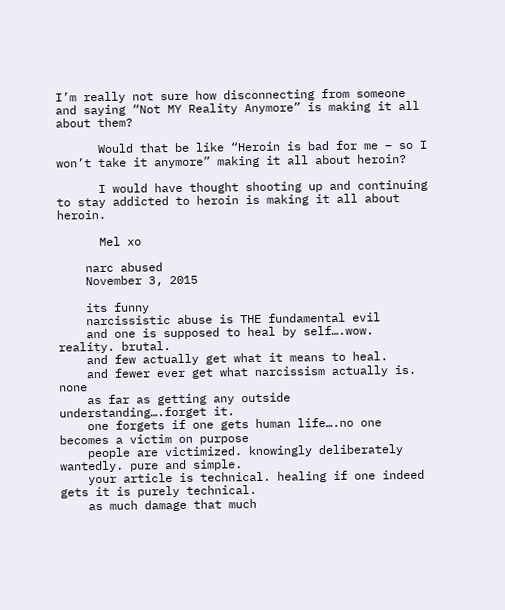I’m really not sure how disconnecting from someone and saying “Not MY Reality Anymore” is making it all about them?

      Would that be like “Heroin is bad for me – so I won’t take it anymore” making it all about heroin?

      I would have thought shooting up and continuing to stay addicted to heroin is making it all about heroin.

      Mel xo

    narc abused
    November 3, 2015

    its funny
    narcissistic abuse is THE fundamental evil
    and one is supposed to heal by self….wow. reality. brutal.
    and few actually get what it means to heal.
    and fewer ever get what narcissism actually is. none
    as far as getting any outside understanding….forget it.
    one forgets if one gets human life….no one becomes a victim on purpose
    people are victimized. knowingly deliberately wantedly. pure and simple.
    your article is technical. healing if one indeed gets it is purely technical.
    as much damage that much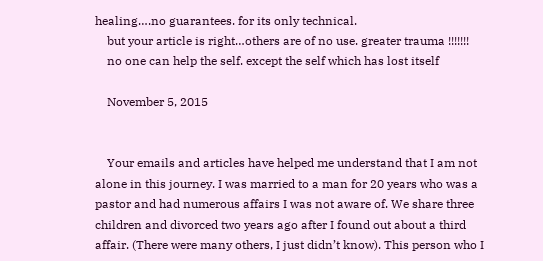healing….no guarantees. for its only technical.
    but your article is right…others are of no use. greater trauma !!!!!!!
    no one can help the self. except the self which has lost itself

    November 5, 2015


    Your emails and articles have helped me understand that I am not alone in this journey. I was married to a man for 20 years who was a pastor and had numerous affairs I was not aware of. We share three children and divorced two years ago after I found out about a third affair. (There were many others, I just didn’t know). This person who I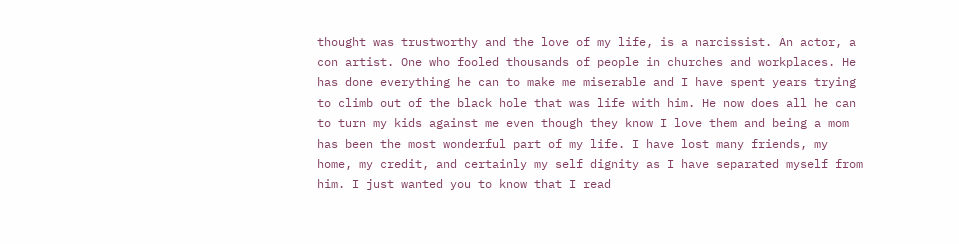thought was trustworthy and the love of my life, is a narcissist. An actor, a con artist. One who fooled thousands of people in churches and workplaces. He has done everything he can to make me miserable and I have spent years trying to climb out of the black hole that was life with him. He now does all he can to turn my kids against me even though they know I love them and being a mom has been the most wonderful part of my life. I have lost many friends, my home, my credit, and certainly my self dignity as I have separated myself from him. I just wanted you to know that I read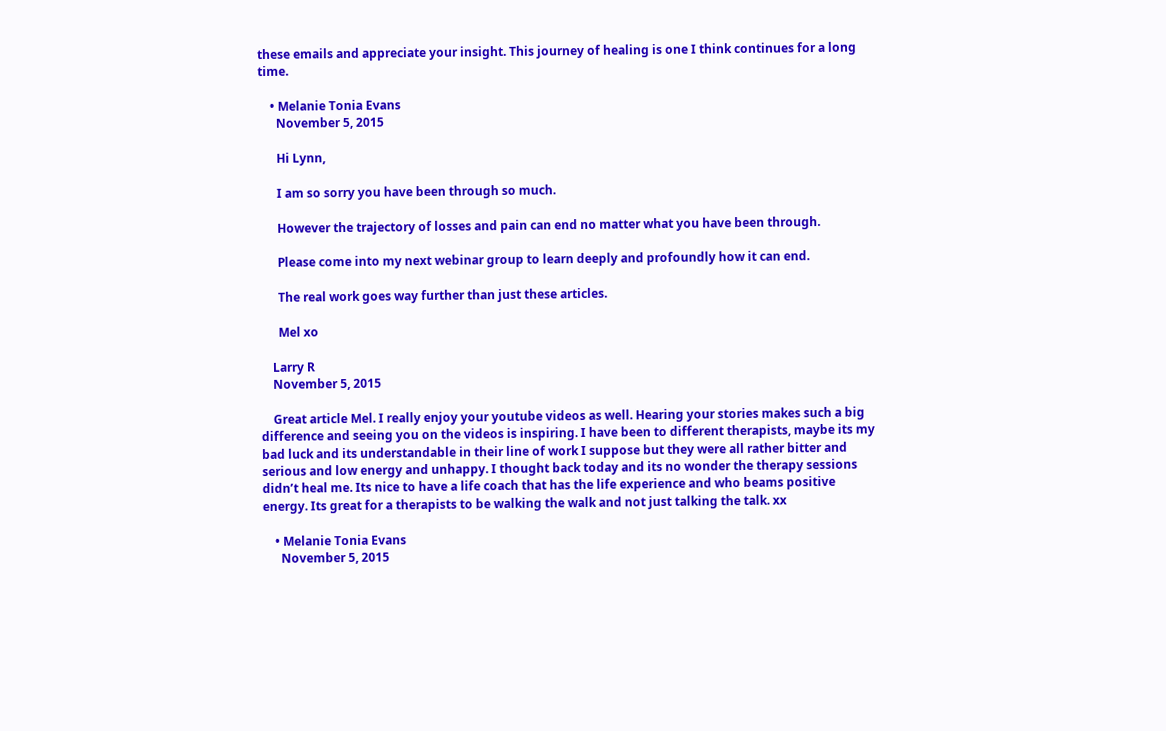these emails and appreciate your insight. This journey of healing is one I think continues for a long time.

    • Melanie Tonia Evans
      November 5, 2015

      Hi Lynn,

      I am so sorry you have been through so much.

      However the trajectory of losses and pain can end no matter what you have been through.

      Please come into my next webinar group to learn deeply and profoundly how it can end.

      The real work goes way further than just these articles.

      Mel xo

    Larry R
    November 5, 2015

    Great article Mel. I really enjoy your youtube videos as well. Hearing your stories makes such a big difference and seeing you on the videos is inspiring. I have been to different therapists, maybe its my bad luck and its understandable in their line of work I suppose but they were all rather bitter and serious and low energy and unhappy. I thought back today and its no wonder the therapy sessions didn’t heal me. Its nice to have a life coach that has the life experience and who beams positive energy. Its great for a therapists to be walking the walk and not just talking the talk. xx

    • Melanie Tonia Evans
      November 5, 2015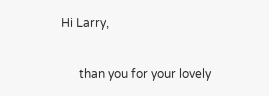Hi Larry,

      than you for your lovely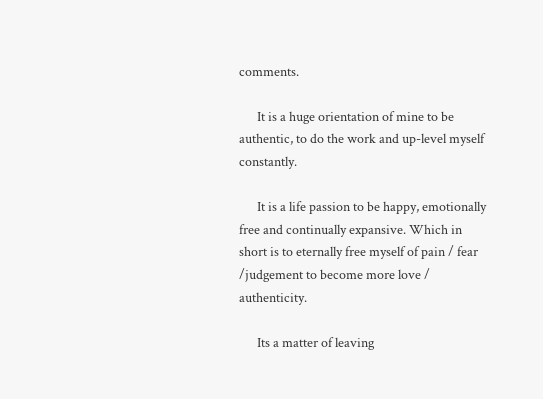comments.

      It is a huge orientation of mine to be authentic, to do the work and up-level myself constantly.

      It is a life passion to be happy, emotionally free and continually expansive. Which in short is to eternally free myself of pain / fear /judgement to become more love / authenticity.

      Its a matter of leaving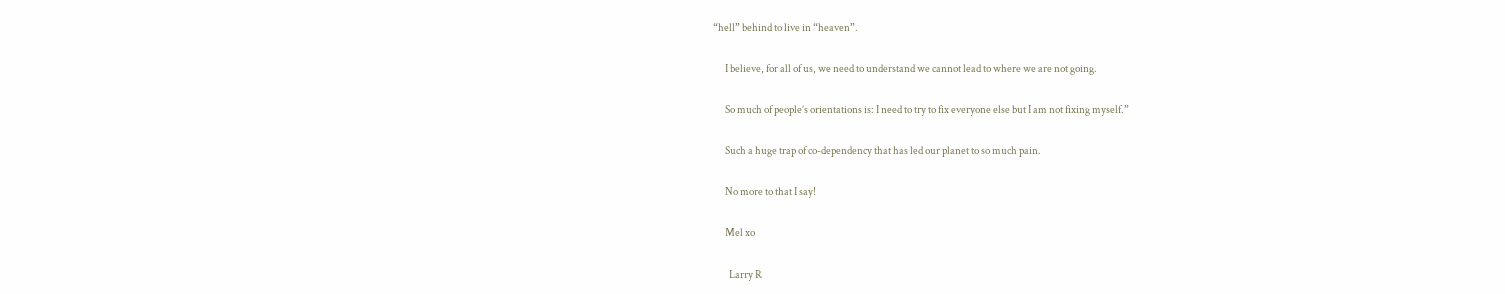“hell” behind to live in “heaven”.

      I believe, for all of us, we need to understand we cannot lead to where we are not going.

      So much of people’s orientations is: I need to try to fix everyone else but I am not fixing myself.”

      Such a huge trap of co-dependency that has led our planet to so much pain.

      No more to that I say!

      Mel xo

        Larry R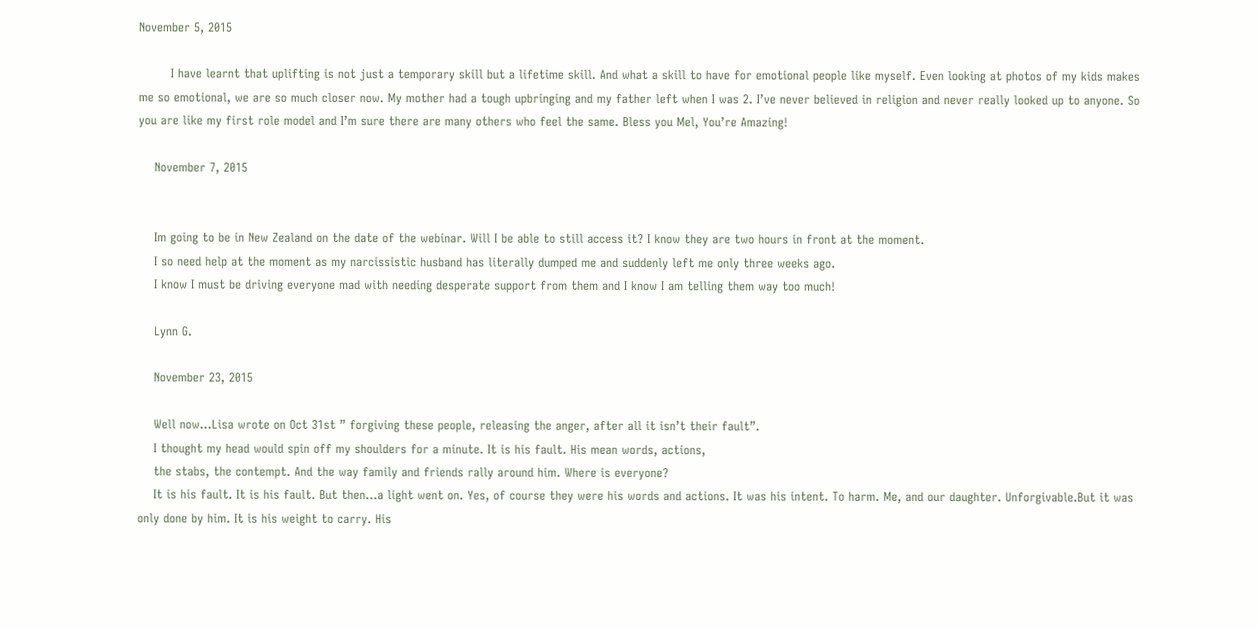November 5, 2015

        I have learnt that uplifting is not just a temporary skill but a lifetime skill. And what a skill to have for emotional people like myself. Even looking at photos of my kids makes me so emotional, we are so much closer now. My mother had a tough upbringing and my father left when I was 2. I’ve never believed in religion and never really looked up to anyone. So you are like my first role model and I’m sure there are many others who feel the same. Bless you Mel, You’re Amazing!

    November 7, 2015


    Im going to be in New Zealand on the date of the webinar. Will I be able to still access it? I know they are two hours in front at the moment.
    I so need help at the moment as my narcissistic husband has literally dumped me and suddenly left me only three weeks ago.
    I know I must be driving everyone mad with needing desperate support from them and I know I am telling them way too much!

    Lynn G.

    November 23, 2015

    Well now…Lisa wrote on Oct 31st ” forgiving these people, releasing the anger, after all it isn’t their fault”.
    I thought my head would spin off my shoulders for a minute. It is his fault. His mean words, actions,
    the stabs, the contempt. And the way family and friends rally around him. Where is everyone?
    It is his fault. It is his fault. But then…a light went on. Yes, of course they were his words and actions. It was his intent. To harm. Me, and our daughter. Unforgivable.But it was only done by him. It is his weight to carry. His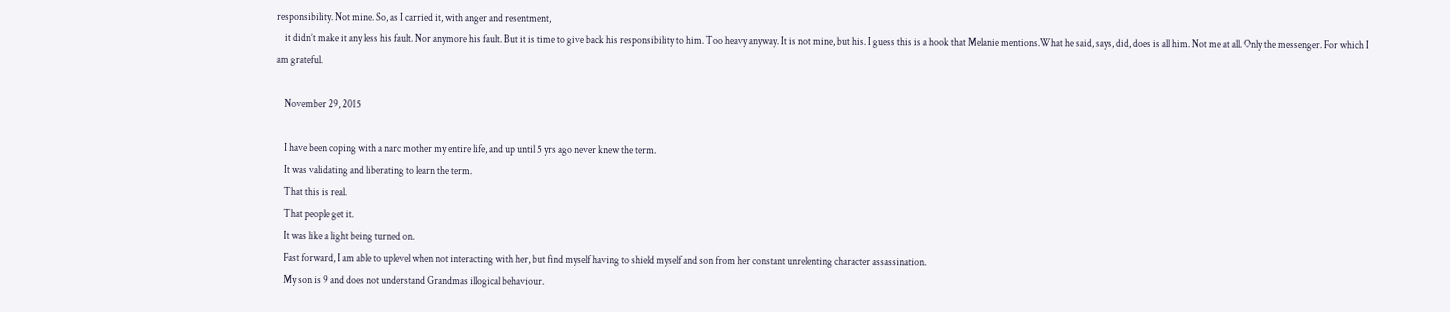responsibility. Not mine. So, as I carried it, with anger and resentment,
    it didn’t make it any less his fault. Nor anymore his fault. But it is time to give back his responsibility to him. Too heavy anyway. It is not mine, but his. I guess this is a hook that Melanie mentions.What he said, says, did, does is all him. Not me at all. Only the messenger. For which I am grateful.

    November 29, 2015

    I have been coping with a narc mother my entire life, and up until 5 yrs ago never knew the term.
    It was validating and liberating to learn the term.
    That this is real.
    That people get it.
    It was like a light being turned on.
    Fast forward, I am able to uplevel when not interacting with her, but find myself having to shield myself and son from her constant unrelenting character assassination.
    My son is 9 and does not understand Grandmas illogical behaviour.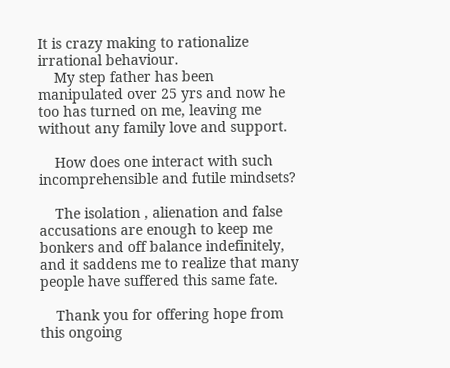It is crazy making to rationalize irrational behaviour.
    My step father has been manipulated over 25 yrs and now he too has turned on me, leaving me without any family love and support.

    How does one interact with such incomprehensible and futile mindsets?

    The isolation , alienation and false accusations are enough to keep me bonkers and off balance indefinitely, and it saddens me to realize that many people have suffered this same fate.

    Thank you for offering hope from this ongoing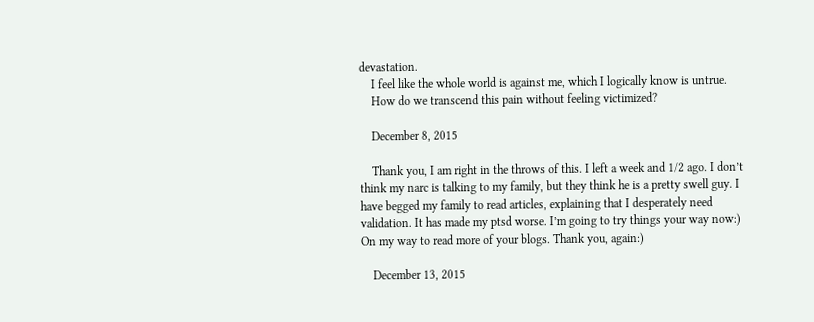devastation.
    I feel like the whole world is against me, which I logically know is untrue.
    How do we transcend this pain without feeling victimized?

    December 8, 2015

    Thank you, I am right in the throws of this. I left a week and 1/2 ago. I don’t think my narc is talking to my family, but they think he is a pretty swell guy. I have begged my family to read articles, explaining that I desperately need validation. It has made my ptsd worse. I’m going to try things your way now:) On my way to read more of your blogs. Thank you, again:)

    December 13, 2015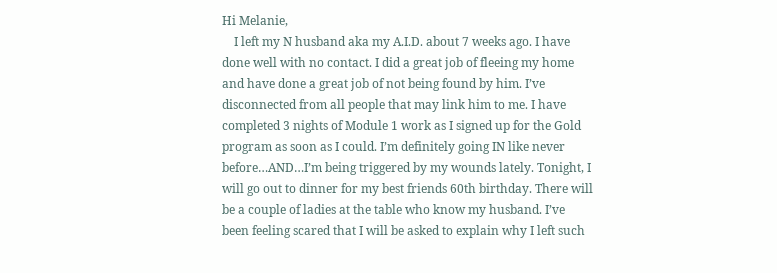Hi Melanie,
    I left my N husband aka my A.I.D. about 7 weeks ago. I have done well with no contact. I did a great job of fleeing my home and have done a great job of not being found by him. I’ve disconnected from all people that may link him to me. I have completed 3 nights of Module 1 work as I signed up for the Gold program as soon as I could. I’m definitely going IN like never before…AND…I’m being triggered by my wounds lately. Tonight, I will go out to dinner for my best friends 60th birthday. There will be a couple of ladies at the table who know my husband. I’ve been feeling scared that I will be asked to explain why I left such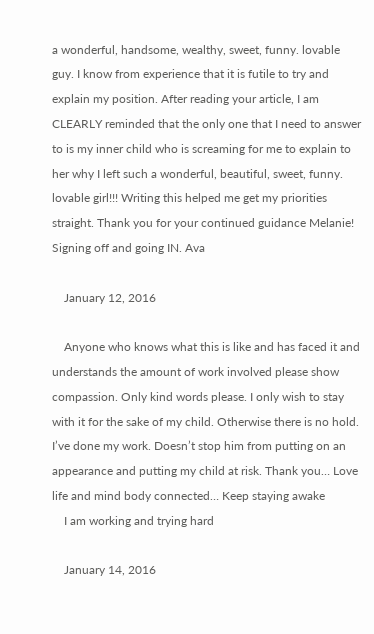a wonderful, handsome, wealthy, sweet, funny. lovable guy. I know from experience that it is futile to try and explain my position. After reading your article, I am CLEARLY reminded that the only one that I need to answer to is my inner child who is screaming for me to explain to her why I left such a wonderful, beautiful, sweet, funny. lovable girl!!! Writing this helped me get my priorities straight. Thank you for your continued guidance Melanie! Signing off and going IN. Ava

    January 12, 2016

    Anyone who knows what this is like and has faced it and understands the amount of work involved please show compassion. Only kind words please. I only wish to stay with it for the sake of my child. Otherwise there is no hold. I’ve done my work. Doesn’t stop him from putting on an appearance and putting my child at risk. Thank you… Love life and mind body connected… Keep staying awake
    I am working and trying hard

    January 14, 2016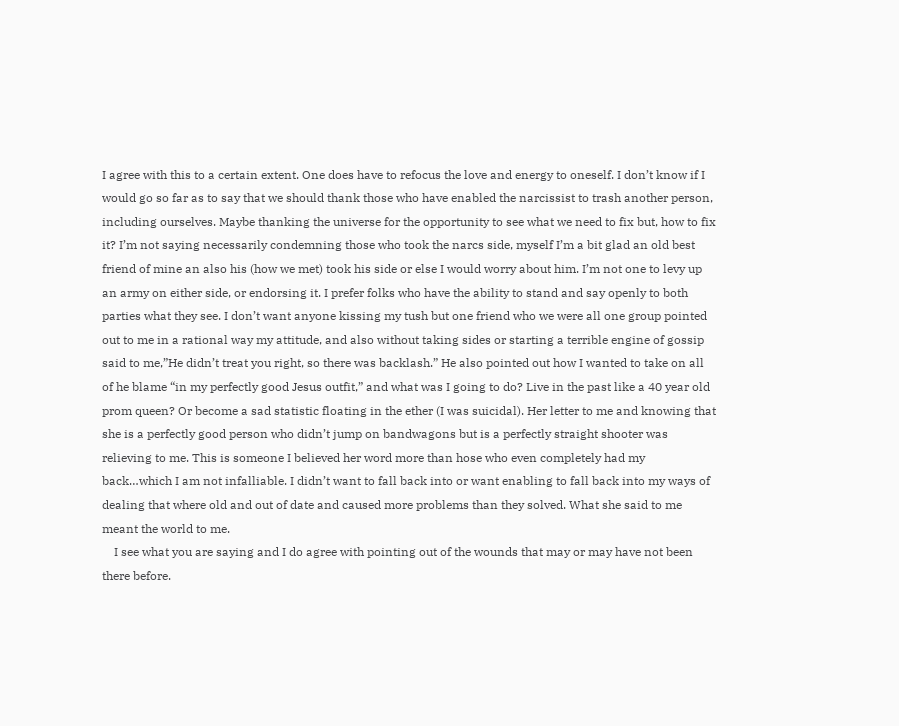I agree with this to a certain extent. One does have to refocus the love and energy to oneself. I don’t know if I would go so far as to say that we should thank those who have enabled the narcissist to trash another person, including ourselves. Maybe thanking the universe for the opportunity to see what we need to fix but, how to fix it? I’m not saying necessarily condemning those who took the narcs side, myself I’m a bit glad an old best friend of mine an also his (how we met) took his side or else I would worry about him. I’m not one to levy up an army on either side, or endorsing it. I prefer folks who have the ability to stand and say openly to both parties what they see. I don’t want anyone kissing my tush but one friend who we were all one group pointed out to me in a rational way my attitude, and also without taking sides or starting a terrible engine of gossip said to me,”He didn’t treat you right, so there was backlash.” He also pointed out how I wanted to take on all of he blame “in my perfectly good Jesus outfit,” and what was I going to do? Live in the past like a 40 year old prom queen? Or become a sad statistic floating in the ether (I was suicidal). Her letter to me and knowing that she is a perfectly good person who didn’t jump on bandwagons but is a perfectly straight shooter was relieving to me. This is someone I believed her word more than hose who even completely had my back…which I am not infalliable. I didn’t want to fall back into or want enabling to fall back into my ways of dealing that where old and out of date and caused more problems than they solved. What she said to me meant the world to me.
    I see what you are saying and I do agree with pointing out of the wounds that may or may have not been there before.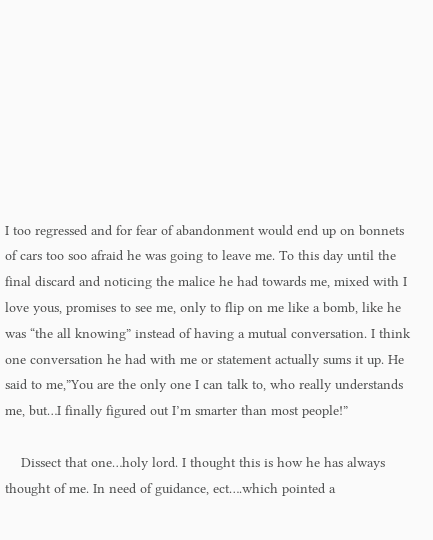I too regressed and for fear of abandonment would end up on bonnets of cars too soo afraid he was going to leave me. To this day until the final discard and noticing the malice he had towards me, mixed with I love yous, promises to see me, only to flip on me like a bomb, like he was “the all knowing” instead of having a mutual conversation. I think one conversation he had with me or statement actually sums it up. He said to me,”You are the only one I can talk to, who really understands me, but…I finally figured out I’m smarter than most people!”

    Dissect that one…holy lord. I thought this is how he has always thought of me. In need of guidance, ect….which pointed a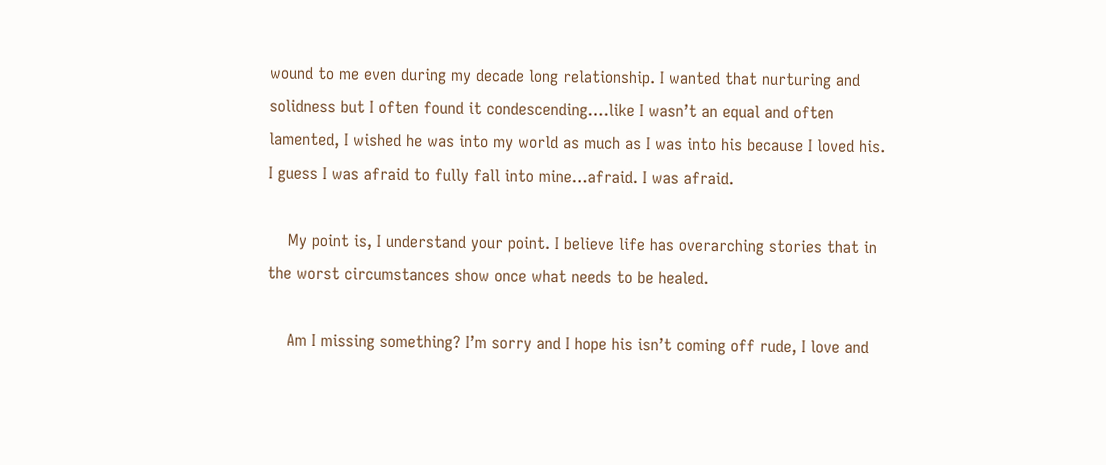wound to me even during my decade long relationship. I wanted that nurturing and solidness but I often found it condescending….like I wasn’t an equal and often lamented, I wished he was into my world as much as I was into his because I loved his. I guess I was afraid to fully fall into mine…afraid. I was afraid.

    My point is, I understand your point. I believe life has overarching stories that in the worst circumstances show once what needs to be healed.

    Am I missing something? I’m sorry and I hope his isn’t coming off rude, I love and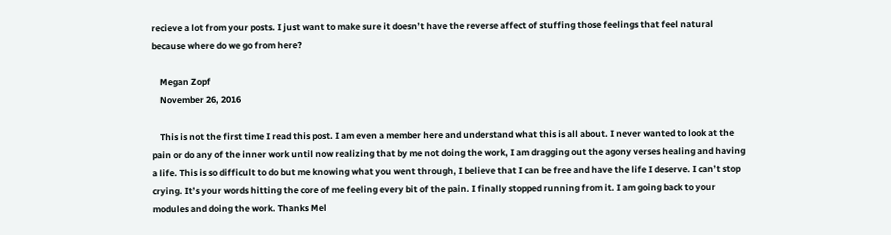recieve a lot from your posts. I just want to make sure it doesn’t have the reverse affect of stuffing those feelings that feel natural because where do we go from here?

    Megan Zopf
    November 26, 2016

    This is not the first time I read this post. I am even a member here and understand what this is all about. I never wanted to look at the pain or do any of the inner work until now realizing that by me not doing the work, I am dragging out the agony verses healing and having a life. This is so difficult to do but me knowing what you went through, I believe that I can be free and have the life I deserve. I can’t stop crying. It’s your words hitting the core of me feeling every bit of the pain. I finally stopped running from it. I am going back to your modules and doing the work. Thanks Mel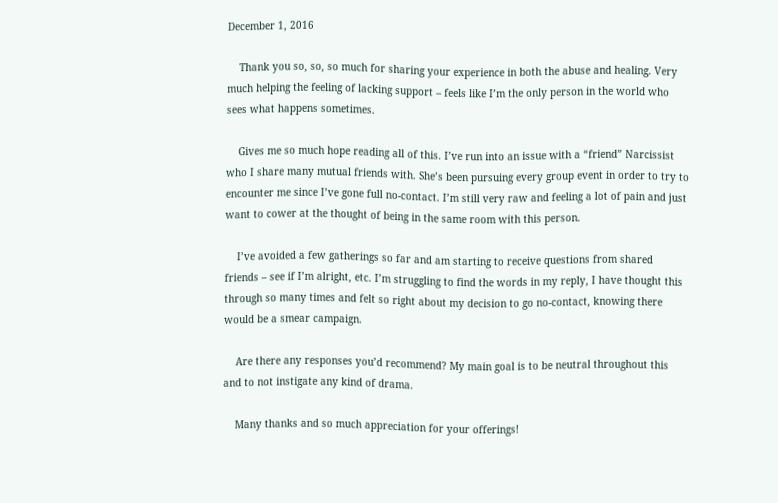December 1, 2016

    Thank you so, so, so much for sharing your experience in both the abuse and healing. Very much helping the feeling of lacking support – feels like I’m the only person in the world who sees what happens sometimes.

    Gives me so much hope reading all of this. I’ve run into an issue with a “friend” Narcissist who I share many mutual friends with. She’s been pursuing every group event in order to try to encounter me since I’ve gone full no-contact. I’m still very raw and feeling a lot of pain and just want to cower at the thought of being in the same room with this person.

    I’ve avoided a few gatherings so far and am starting to receive questions from shared friends – see if I’m alright, etc. I’m struggling to find the words in my reply, I have thought this through so many times and felt so right about my decision to go no-contact, knowing there would be a smear campaign.

    Are there any responses you’d recommend? My main goal is to be neutral throughout this and to not instigate any kind of drama.

    Many thanks and so much appreciation for your offerings!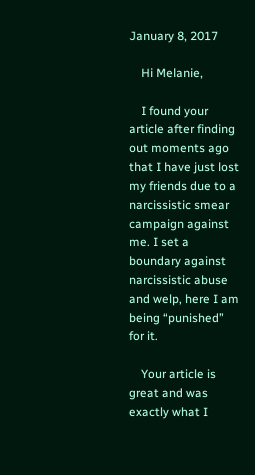January 8, 2017

    Hi Melanie,

    I found your article after finding out moments ago that I have just lost my friends due to a narcissistic smear campaign against me. I set a boundary against narcissistic abuse and welp, here I am being “punished” for it.

    Your article is great and was exactly what I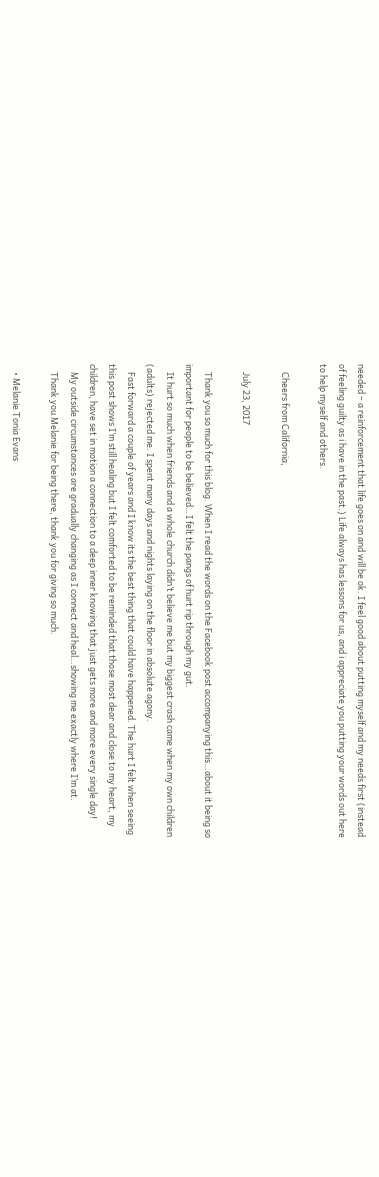needed – a reinforcement that life goes on and will be ok. I feel good about putting myself and my needs first (instead of feeling guilty as i have in the past.) Life always has lessons for us, and i appreciate you putting your words out here to help myself and others.

    Cheers from California,

    July 23, 2017

    Thank you so much for this blog. When I read the words on the Facebook post accompanying this…about it being so important for people to be believed…I felt the pangs of hurt rip through my gut.
    It hurt so much when friends and a whole church didn’t believe me but my biggest crash came when my own children (adults) rejected me. I spent many days and nights laying on the floor in absolute agony.
    Fast forward a couple of years and I know its the best thing that could have happened. The hurt I felt when seeing this post shows I’m still healing but I felt comforted to be reminded that those most dear and close to my heart, my children, have set in motion a connection to a deep inner knowing that just gets more and more every single day!
    My outside circumstances are gradually changing as I connect and heal…showing me exactly where I’m at.
    Thank you Melanie for being there, thank you for giving so much.

    • Melanie Tonia Evans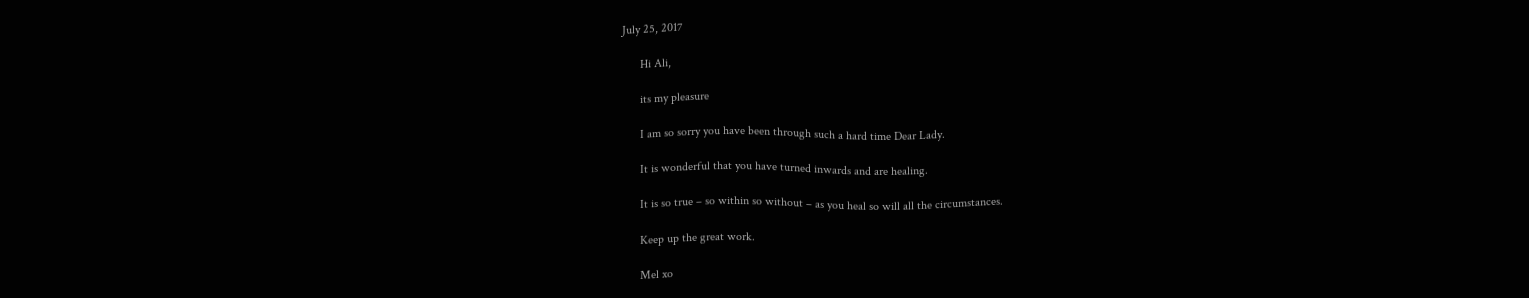July 25, 2017

      Hi Ali,

      its my pleasure

      I am so sorry you have been through such a hard time Dear Lady.

      It is wonderful that you have turned inwards and are healing.

      It is so true – so within so without – as you heal so will all the circumstances.

      Keep up the great work.

      Mel xo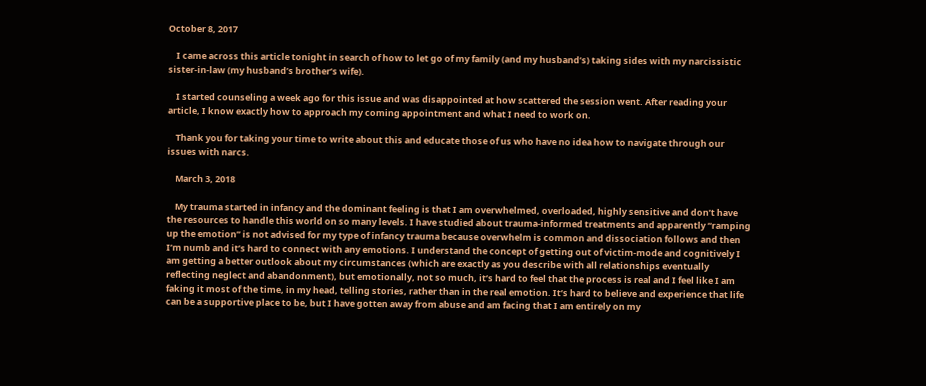October 8, 2017

    I came across this article tonight in search of how to let go of my family (and my husband’s) taking sides with my narcissistic sister-in-law (my husband’s brother’s wife).

    I started counseling a week ago for this issue and was disappointed at how scattered the session went. After reading your article, I know exactly how to approach my coming appointment and what I need to work on.

    Thank you for taking your time to write about this and educate those of us who have no idea how to navigate through our issues with narcs.

    March 3, 2018

    My trauma started in infancy and the dominant feeling is that I am overwhelmed, overloaded, highly sensitive and don’t have the resources to handle this world on so many levels. I have studied about trauma-informed treatments and apparently “ramping up the emotion” is not advised for my type of infancy trauma because overwhelm is common and dissociation follows and then I’m numb and it’s hard to connect with any emotions. I understand the concept of getting out of victim-mode and cognitively I am getting a better outlook about my circumstances (which are exactly as you describe with all relationships eventually reflecting neglect and abandonment), but emotionally, not so much, it’s hard to feel that the process is real and I feel like I am faking it most of the time, in my head, telling stories, rather than in the real emotion. It’s hard to believe and experience that life can be a supportive place to be, but I have gotten away from abuse and am facing that I am entirely on my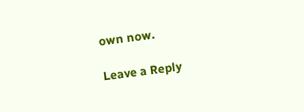own now.

Leave a Reply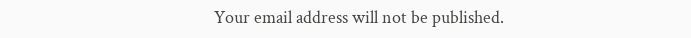Your email address will not be published.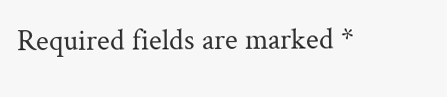Required fields are marked *